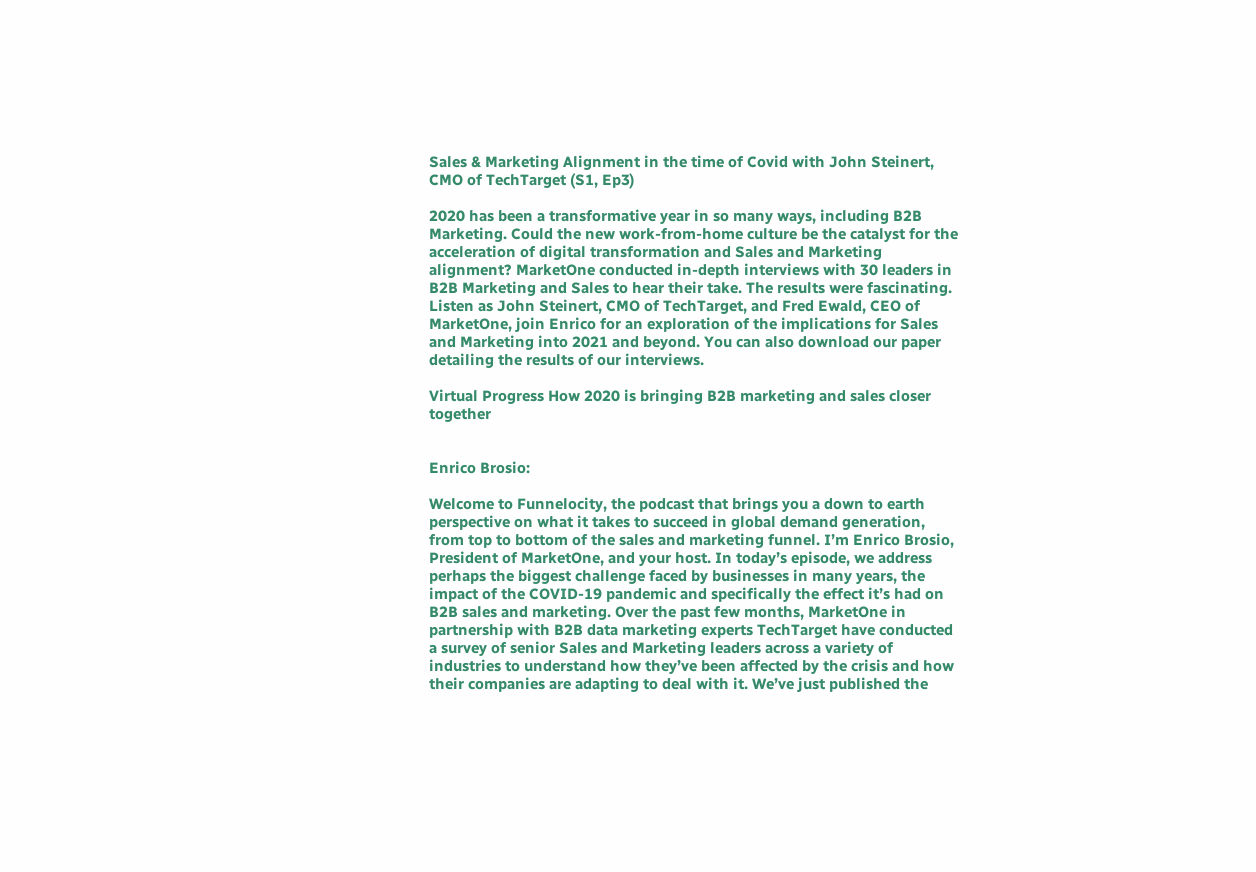Sales & Marketing Alignment in the time of Covid with John Steinert, CMO of TechTarget (S1, Ep3)

2020 has been a transformative year in so many ways, including B2B Marketing. Could the new work-from-home culture be the catalyst for the acceleration of digital transformation and Sales and Marketing alignment? MarketOne conducted in-depth interviews with 30 leaders in B2B Marketing and Sales to hear their take. The results were fascinating. Listen as John Steinert, CMO of TechTarget, and Fred Ewald, CEO of MarketOne, join Enrico for an exploration of the implications for Sales and Marketing into 2021 and beyond. You can also download our paper detailing the results of our interviews.

Virtual Progress How 2020 is bringing B2B marketing and sales closer together


Enrico Brosio:

Welcome to Funnelocity, the podcast that brings you a down to earth perspective on what it takes to succeed in global demand generation, from top to bottom of the sales and marketing funnel. I’m Enrico Brosio, President of MarketOne, and your host. In today’s episode, we address perhaps the biggest challenge faced by businesses in many years, the impact of the COVID-19 pandemic and specifically the effect it’s had on B2B sales and marketing. Over the past few months, MarketOne in partnership with B2B data marketing experts TechTarget have conducted a survey of senior Sales and Marketing leaders across a variety of industries to understand how they’ve been affected by the crisis and how their companies are adapting to deal with it. We’ve just published the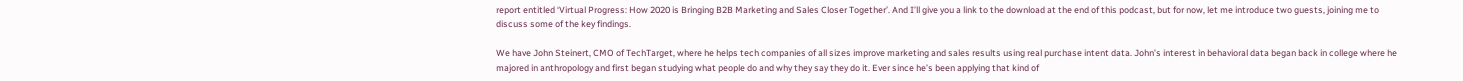report entitled ‘Virtual Progress: How 2020 is Bringing B2B Marketing and Sales Closer Together’. And I’ll give you a link to the download at the end of this podcast, but for now, let me introduce two guests, joining me to discuss some of the key findings.

We have John Steinert, CMO of TechTarget, where he helps tech companies of all sizes improve marketing and sales results using real purchase intent data. John’s interest in behavioral data began back in college where he majored in anthropology and first began studying what people do and why they say they do it. Ever since he’s been applying that kind of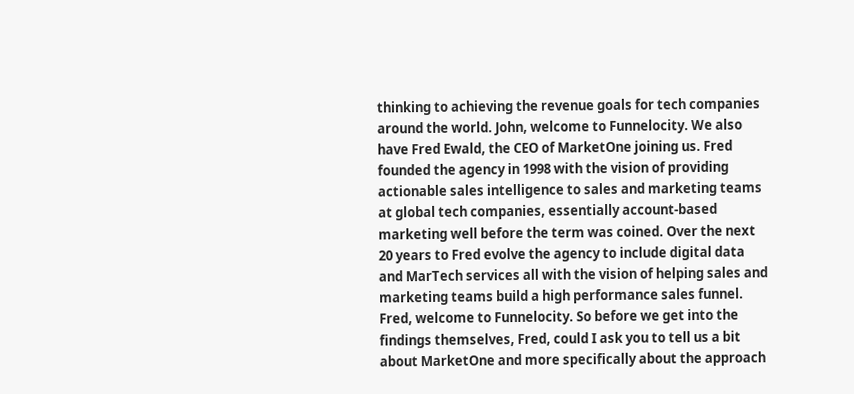thinking to achieving the revenue goals for tech companies around the world. John, welcome to Funnelocity. We also have Fred Ewald, the CEO of MarketOne joining us. Fred founded the agency in 1998 with the vision of providing actionable sales intelligence to sales and marketing teams at global tech companies, essentially account-based marketing well before the term was coined. Over the next 20 years to Fred evolve the agency to include digital data and MarTech services all with the vision of helping sales and marketing teams build a high performance sales funnel. Fred, welcome to Funnelocity. So before we get into the findings themselves, Fred, could I ask you to tell us a bit about MarketOne and more specifically about the approach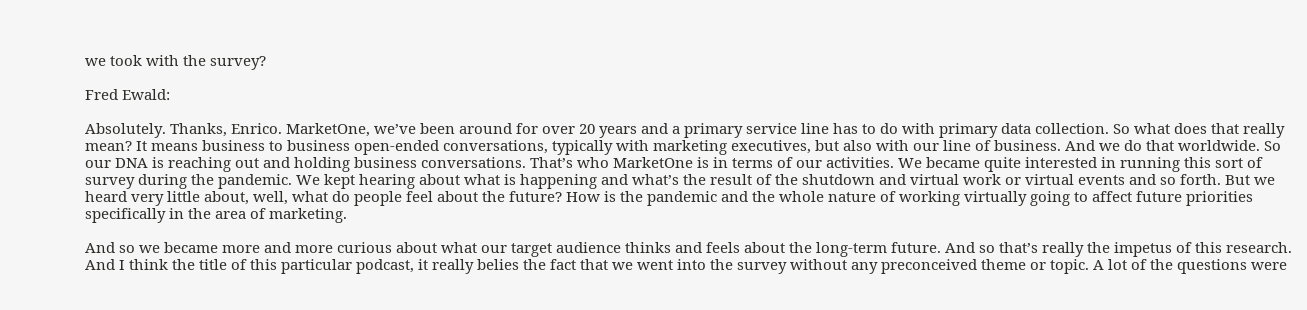we took with the survey?

Fred Ewald:

Absolutely. Thanks, Enrico. MarketOne, we’ve been around for over 20 years and a primary service line has to do with primary data collection. So what does that really mean? It means business to business open-ended conversations, typically with marketing executives, but also with our line of business. And we do that worldwide. So our DNA is reaching out and holding business conversations. That’s who MarketOne is in terms of our activities. We became quite interested in running this sort of survey during the pandemic. We kept hearing about what is happening and what’s the result of the shutdown and virtual work or virtual events and so forth. But we heard very little about, well, what do people feel about the future? How is the pandemic and the whole nature of working virtually going to affect future priorities specifically in the area of marketing.

And so we became more and more curious about what our target audience thinks and feels about the long-term future. And so that’s really the impetus of this research. And I think the title of this particular podcast, it really belies the fact that we went into the survey without any preconceived theme or topic. A lot of the questions were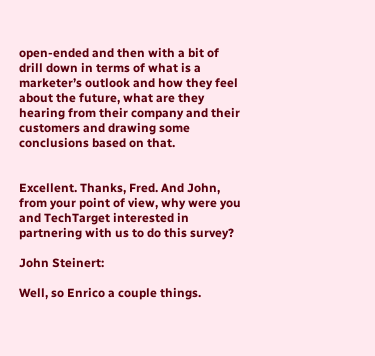open-ended and then with a bit of drill down in terms of what is a marketer’s outlook and how they feel about the future, what are they hearing from their company and their customers and drawing some conclusions based on that.


Excellent. Thanks, Fred. And John, from your point of view, why were you and TechTarget interested in partnering with us to do this survey?

John Steinert:

Well, so Enrico a couple things.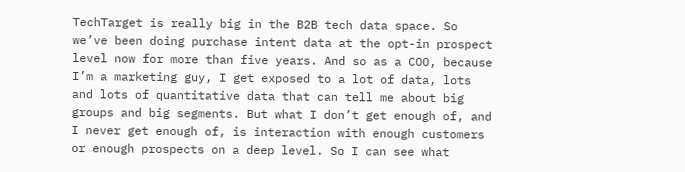TechTarget is really big in the B2B tech data space. So we’ve been doing purchase intent data at the opt-in prospect level now for more than five years. And so as a COO, because I’m a marketing guy, I get exposed to a lot of data, lots and lots of quantitative data that can tell me about big groups and big segments. But what I don’t get enough of, and I never get enough of, is interaction with enough customers or enough prospects on a deep level. So I can see what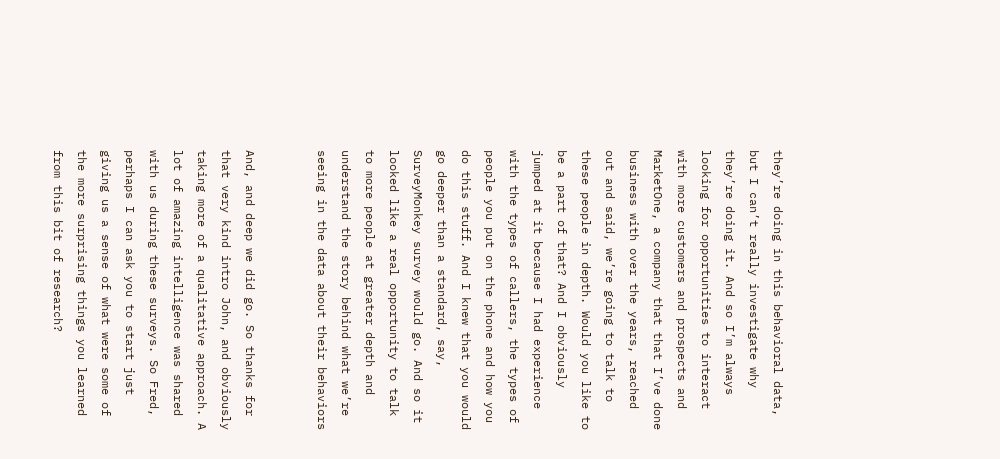they’re doing in this behavioral data, but I can’t really investigate why they’re doing it. And so I’m always looking for opportunities to interact with more customers and prospects and MarketOne, a company that that I’ve done business with over the years, reached out and said, we’re going to talk to these people in depth. Would you like to be a part of that? And I obviously jumped at it because I had experience with the types of callers, the types of people you put on the phone and how you do this stuff. And I knew that you would go deeper than a standard, say, SurveyMonkey survey would go. And so it looked like a real opportunity to talk to more people at greater depth and understand the story behind what we’re seeing in the data about their behaviors


And, and deep we did go. So thanks for that very kind intro John, and obviously taking more of a qualitative approach. A lot of amazing intelligence was shared with us during these surveys. So Fred, perhaps I can ask you to start just giving us a sense of what were some of the more surprising things you learned from this bit of research?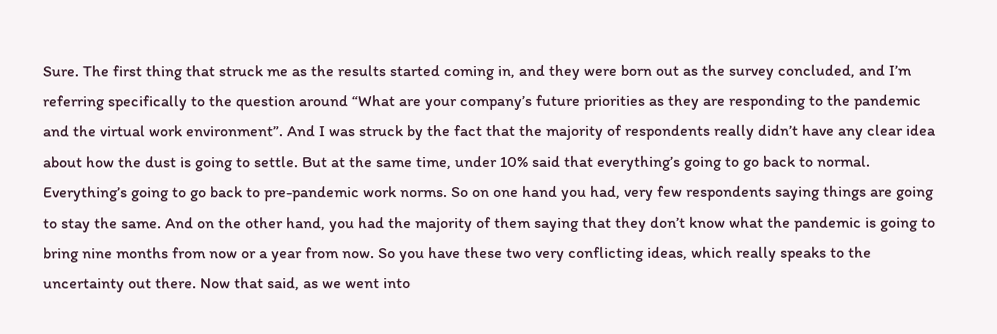Sure. The first thing that struck me as the results started coming in, and they were born out as the survey concluded, and I’m referring specifically to the question around “What are your company’s future priorities as they are responding to the pandemic and the virtual work environment”. And I was struck by the fact that the majority of respondents really didn’t have any clear idea about how the dust is going to settle. But at the same time, under 10% said that everything’s going to go back to normal. Everything’s going to go back to pre-pandemic work norms. So on one hand you had, very few respondents saying things are going to stay the same. And on the other hand, you had the majority of them saying that they don’t know what the pandemic is going to bring nine months from now or a year from now. So you have these two very conflicting ideas, which really speaks to the uncertainty out there. Now that said, as we went into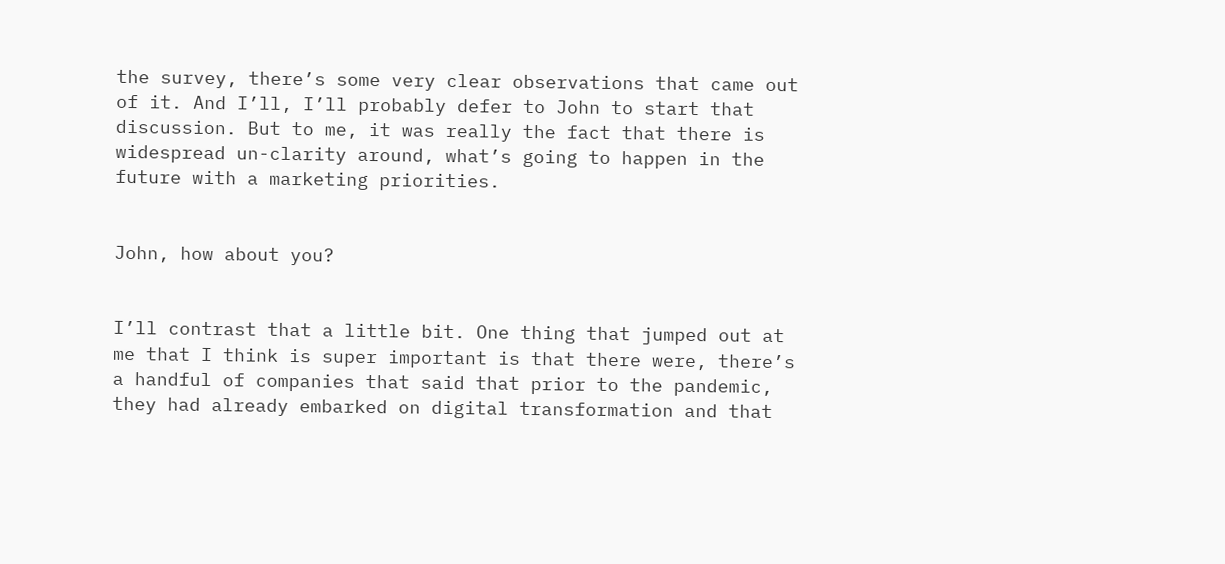the survey, there’s some very clear observations that came out of it. And I’ll, I’ll probably defer to John to start that discussion. But to me, it was really the fact that there is widespread un-clarity around, what’s going to happen in the future with a marketing priorities.


John, how about you?


I’ll contrast that a little bit. One thing that jumped out at me that I think is super important is that there were, there’s a handful of companies that said that prior to the pandemic, they had already embarked on digital transformation and that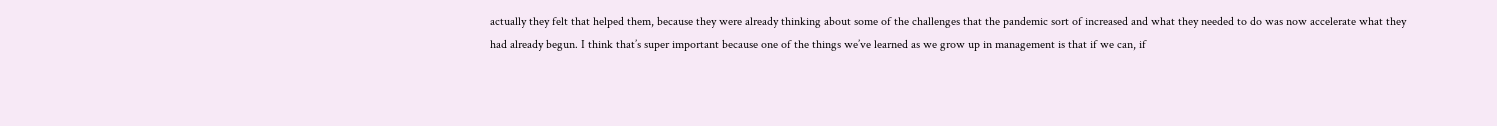actually they felt that helped them, because they were already thinking about some of the challenges that the pandemic sort of increased and what they needed to do was now accelerate what they had already begun. I think that’s super important because one of the things we’ve learned as we grow up in management is that if we can, if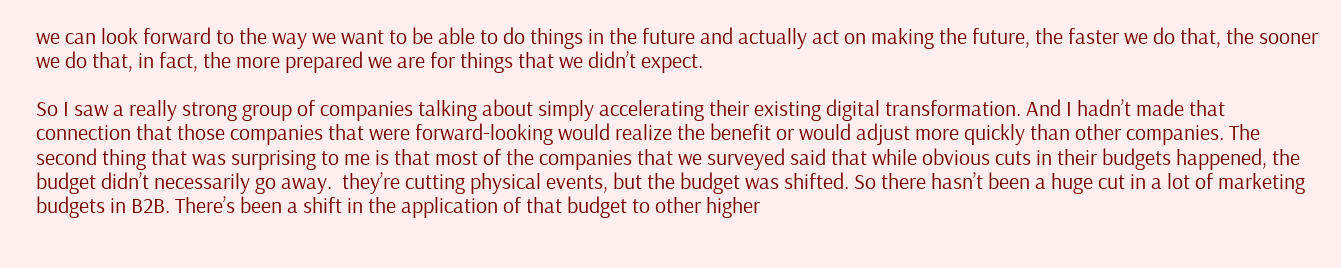we can look forward to the way we want to be able to do things in the future and actually act on making the future, the faster we do that, the sooner we do that, in fact, the more prepared we are for things that we didn’t expect.

So I saw a really strong group of companies talking about simply accelerating their existing digital transformation. And I hadn’t made that connection that those companies that were forward-looking would realize the benefit or would adjust more quickly than other companies. The second thing that was surprising to me is that most of the companies that we surveyed said that while obvious cuts in their budgets happened, the budget didn’t necessarily go away.  they’re cutting physical events, but the budget was shifted. So there hasn’t been a huge cut in a lot of marketing budgets in B2B. There’s been a shift in the application of that budget to other higher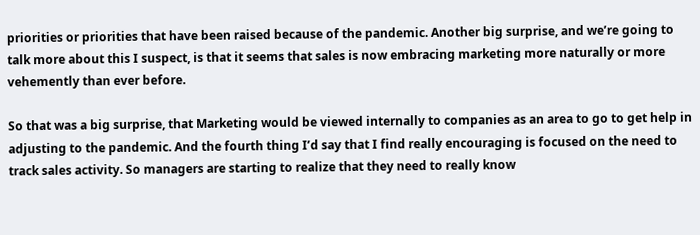priorities or priorities that have been raised because of the pandemic. Another big surprise, and we’re going to talk more about this I suspect, is that it seems that sales is now embracing marketing more naturally or more vehemently than ever before.

So that was a big surprise, that Marketing would be viewed internally to companies as an area to go to get help in adjusting to the pandemic. And the fourth thing I’d say that I find really encouraging is focused on the need to track sales activity. So managers are starting to realize that they need to really know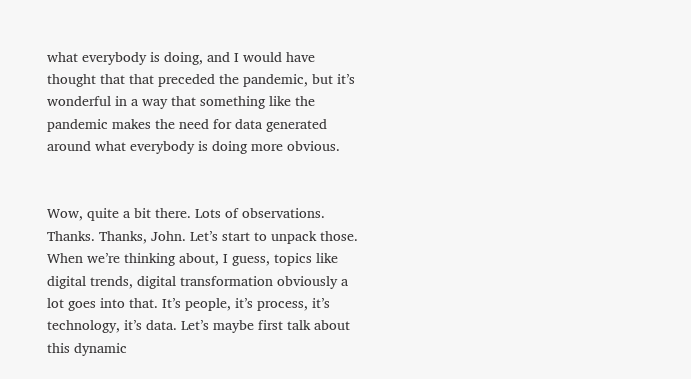what everybody is doing, and I would have thought that that preceded the pandemic, but it’s wonderful in a way that something like the pandemic makes the need for data generated around what everybody is doing more obvious.


Wow, quite a bit there. Lots of observations. Thanks. Thanks, John. Let’s start to unpack those. When we’re thinking about, I guess, topics like digital trends, digital transformation obviously a lot goes into that. It’s people, it’s process, it’s technology, it’s data. Let’s maybe first talk about this dynamic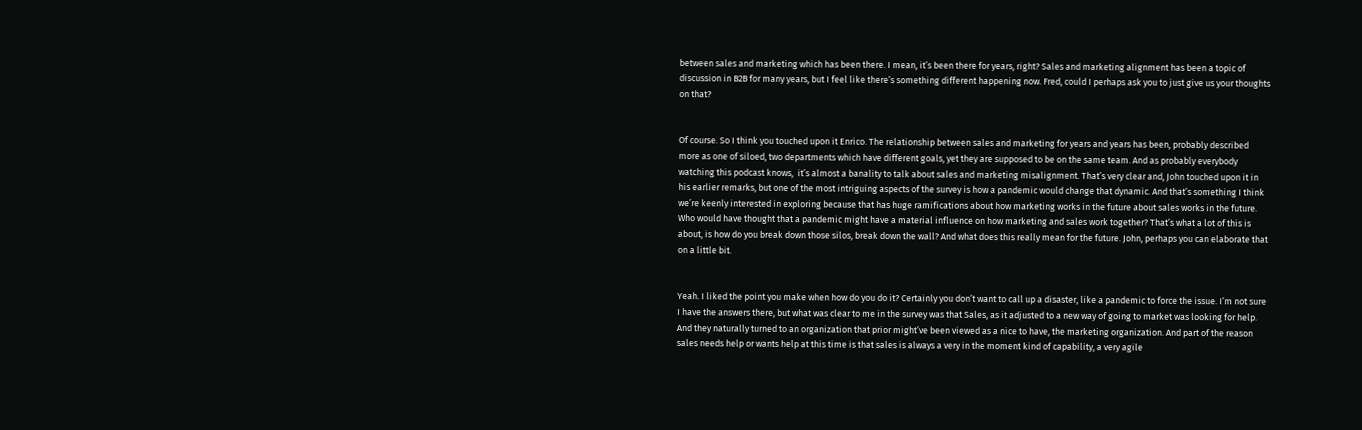between sales and marketing which has been there. I mean, it’s been there for years, right? Sales and marketing alignment has been a topic of discussion in B2B for many years, but I feel like there’s something different happening now. Fred, could I perhaps ask you to just give us your thoughts on that?


Of course. So I think you touched upon it Enrico. The relationship between sales and marketing for years and years has been, probably described more as one of siloed, two departments which have different goals, yet they are supposed to be on the same team. And as probably everybody watching this podcast knows,  it’s almost a banality to talk about sales and marketing misalignment. That’s very clear and, John touched upon it in his earlier remarks, but one of the most intriguing aspects of the survey is how a pandemic would change that dynamic. And that’s something I think we’re keenly interested in exploring because that has huge ramifications about how marketing works in the future about sales works in the future. Who would have thought that a pandemic might have a material influence on how marketing and sales work together? That’s what a lot of this is about, is how do you break down those silos, break down the wall? And what does this really mean for the future. John, perhaps you can elaborate that on a little bit.


Yeah. I liked the point you make when how do you do it? Certainly you don’t want to call up a disaster, like a pandemic to force the issue. I’m not sure I have the answers there, but what was clear to me in the survey was that Sales, as it adjusted to a new way of going to market was looking for help. And they naturally turned to an organization that prior might’ve been viewed as a nice to have, the marketing organization. And part of the reason sales needs help or wants help at this time is that sales is always a very in the moment kind of capability, a very agile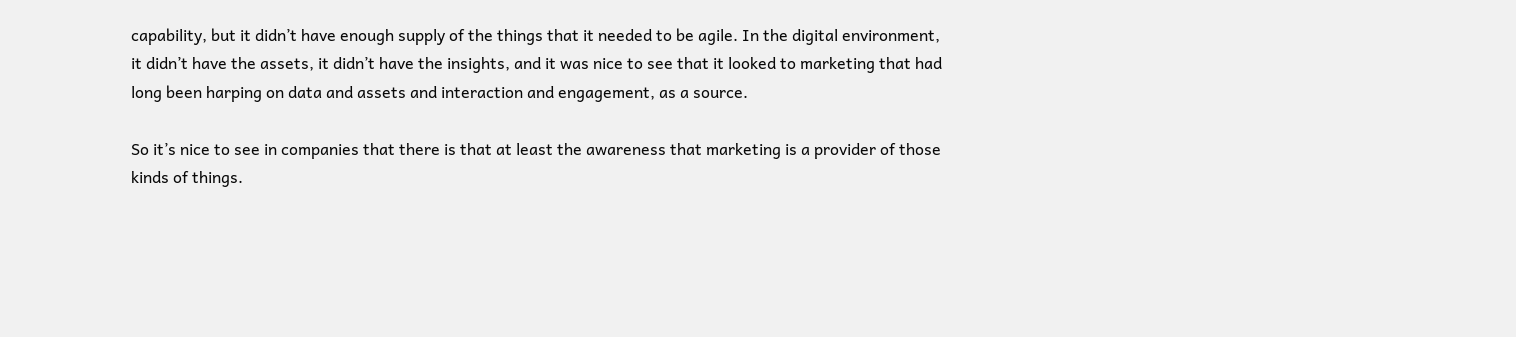capability, but it didn’t have enough supply of the things that it needed to be agile. In the digital environment, it didn’t have the assets, it didn’t have the insights, and it was nice to see that it looked to marketing that had long been harping on data and assets and interaction and engagement, as a source.

So it’s nice to see in companies that there is that at least the awareness that marketing is a provider of those kinds of things.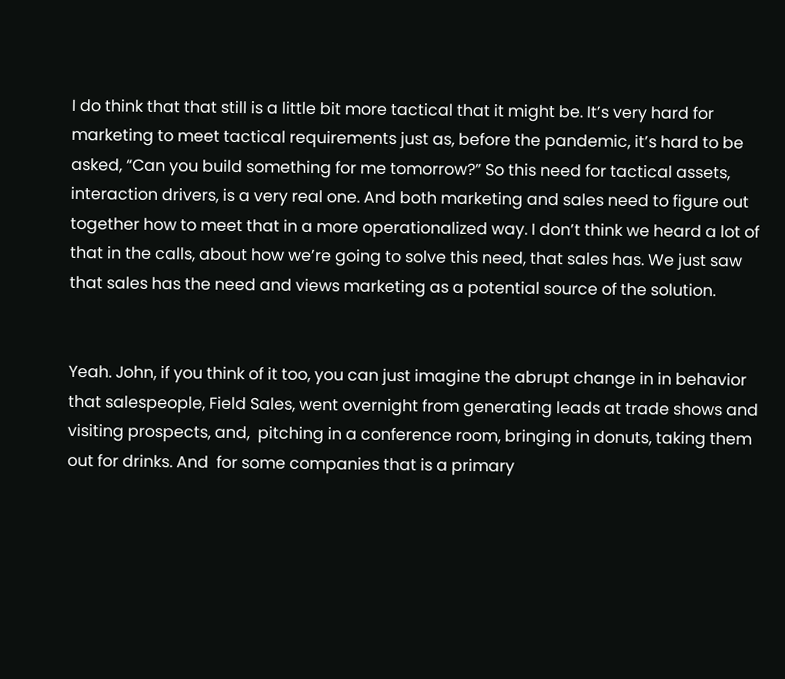I do think that that still is a little bit more tactical that it might be. It’s very hard for marketing to meet tactical requirements just as, before the pandemic, it’s hard to be asked, “Can you build something for me tomorrow?” So this need for tactical assets, interaction drivers, is a very real one. And both marketing and sales need to figure out together how to meet that in a more operationalized way. I don’t think we heard a lot of that in the calls, about how we’re going to solve this need, that sales has. We just saw that sales has the need and views marketing as a potential source of the solution.


Yeah. John, if you think of it too, you can just imagine the abrupt change in in behavior that salespeople, Field Sales, went overnight from generating leads at trade shows and visiting prospects, and,  pitching in a conference room, bringing in donuts, taking them out for drinks. And  for some companies that is a primary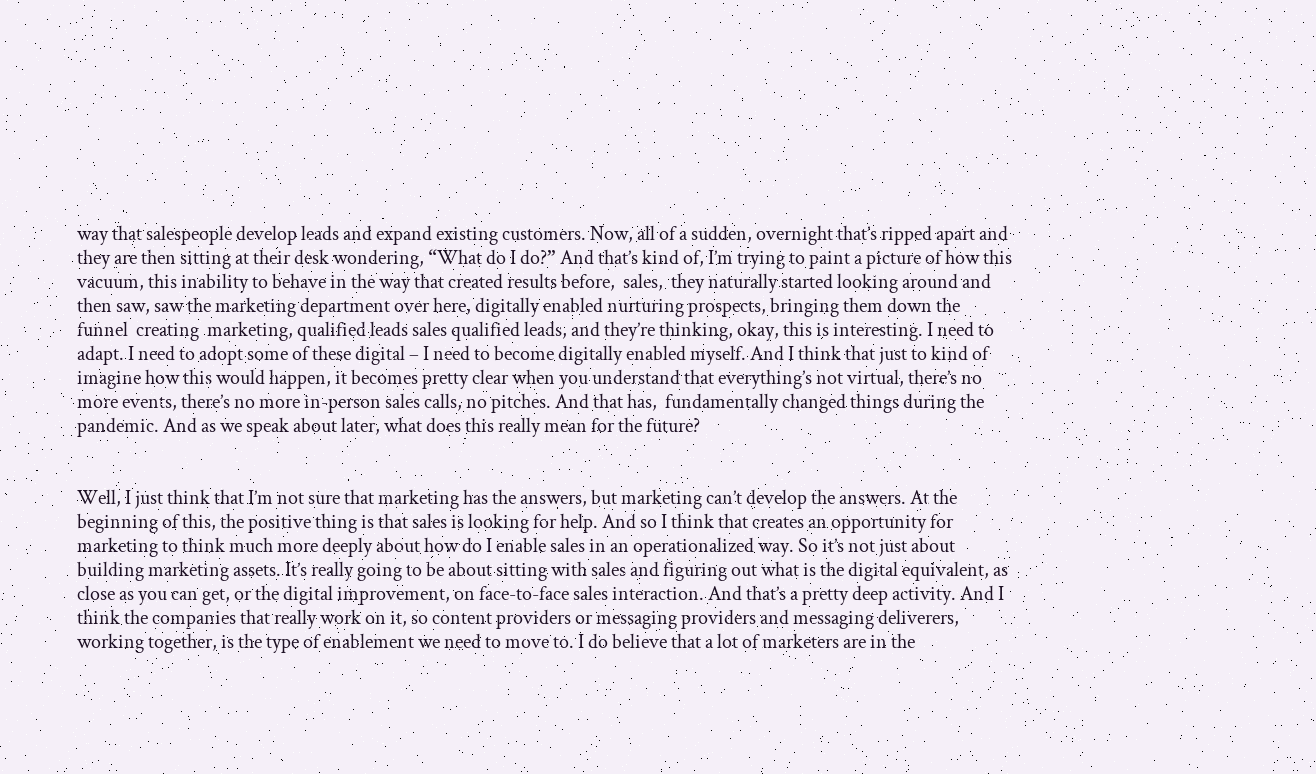way that salespeople develop leads and expand existing customers. Now, all of a sudden, overnight that’s ripped apart and they are then sitting at their desk wondering, “What do I do?” And that’s kind of, I’m trying to paint a picture of how this vacuum, this inability to behave in the way that created results before,  sales,  they naturally started looking around and then saw, saw the marketing department over here, digitally enabled nurturing prospects, bringing them down the funnel  creating  marketing, qualified leads sales qualified leads, and they’re thinking, okay, this is interesting. I need to adapt. I need to adopt some of these digital – I need to become digitally enabled myself. And I think that just to kind of imagine how this would happen, it becomes pretty clear when you understand that everything’s not virtual, there’s no more events, there’s no more in-person sales calls, no pitches. And that has,  fundamentally changed things during the pandemic. And as we speak about later, what does this really mean for the future?


Well, I just think that I’m not sure that marketing has the answers, but marketing can’t develop the answers. At the beginning of this, the positive thing is that sales is looking for help. And so I think that creates an opportunity for marketing to think much more deeply about how do I enable sales in an operationalized way. So it’s not just about building marketing assets. It’s really going to be about sitting with sales and figuring out what is the digital equivalent, as close as you can get, or the digital improvement, on face-to-face sales interaction. And that’s a pretty deep activity. And I think the companies that really work on it, so content providers or messaging providers and messaging deliverers, working together, is the type of enablement we need to move to. I do believe that a lot of marketers are in the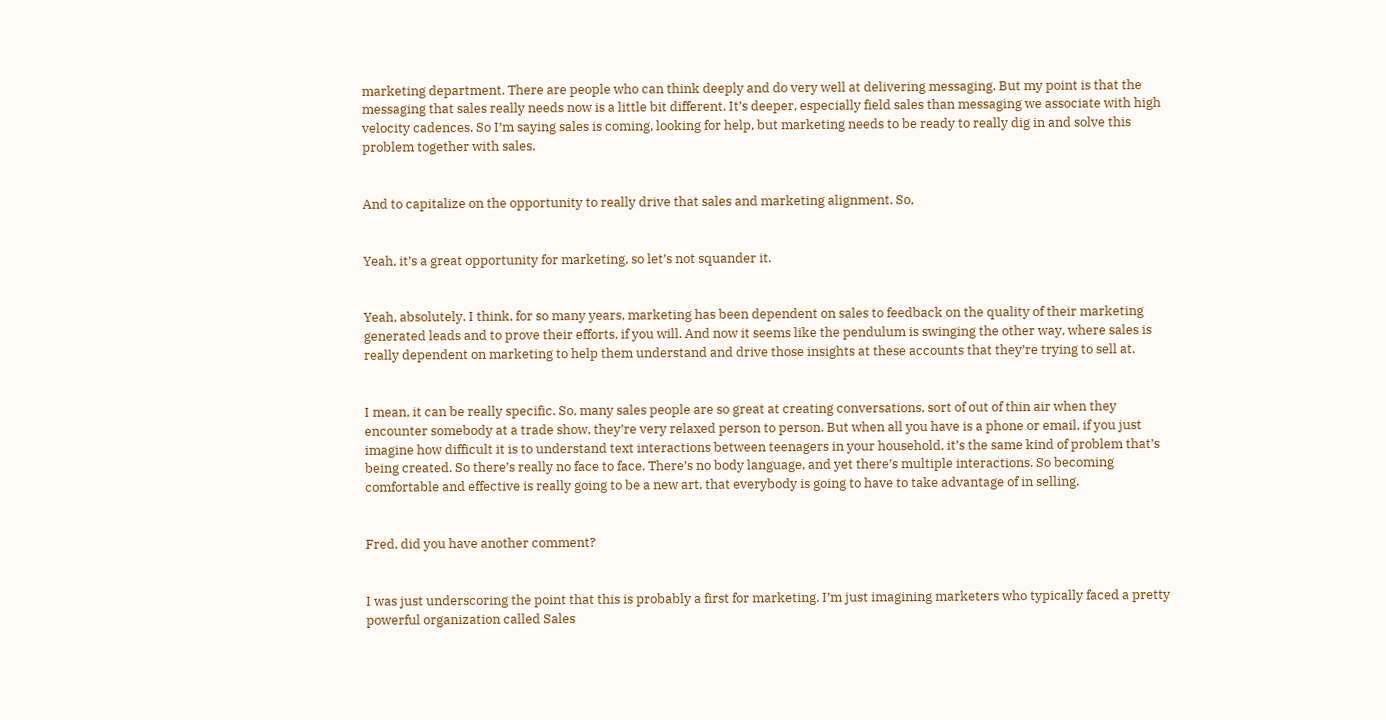marketing department. There are people who can think deeply and do very well at delivering messaging. But my point is that the messaging that sales really needs now is a little bit different. It’s deeper, especially field sales than messaging we associate with high velocity cadences. So I’m saying sales is coming, looking for help, but marketing needs to be ready to really dig in and solve this problem together with sales.


And to capitalize on the opportunity to really drive that sales and marketing alignment. So,


Yeah, it’s a great opportunity for marketing, so let’s not squander it.


Yeah, absolutely. I think, for so many years, marketing has been dependent on sales to feedback on the quality of their marketing generated leads and to prove their efforts, if you will. And now it seems like the pendulum is swinging the other way, where sales is really dependent on marketing to help them understand and drive those insights at these accounts that they’re trying to sell at.


I mean, it can be really specific. So, many sales people are so great at creating conversations, sort of out of thin air when they encounter somebody at a trade show, they’re very relaxed person to person. But when all you have is a phone or email, if you just imagine how difficult it is to understand text interactions between teenagers in your household, it’s the same kind of problem that’s being created. So there’s really no face to face. There’s no body language, and yet there’s multiple interactions. So becoming comfortable and effective is really going to be a new art, that everybody is going to have to take advantage of in selling.


Fred, did you have another comment?


I was just underscoring the point that this is probably a first for marketing. I’m just imagining marketers who typically faced a pretty powerful organization called Sales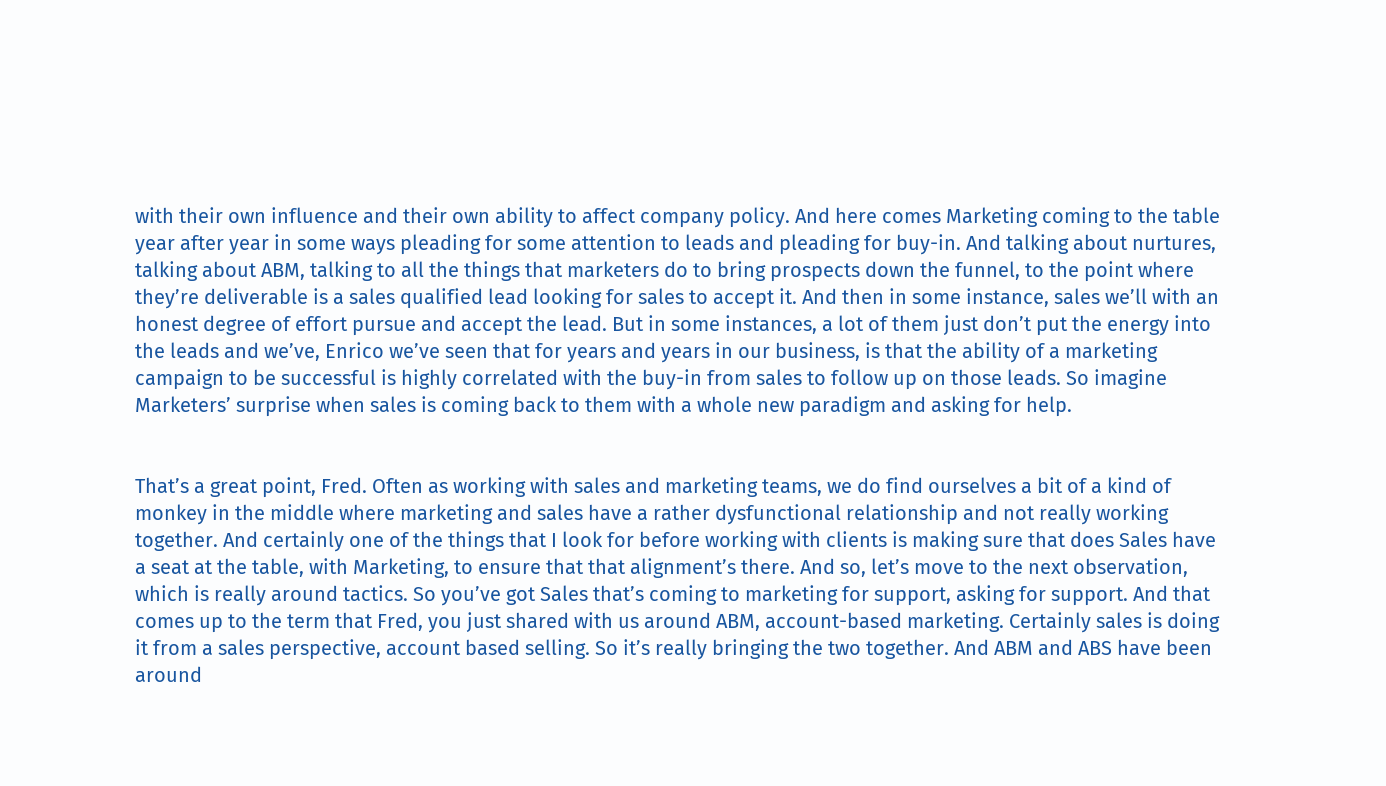with their own influence and their own ability to affect company policy. And here comes Marketing coming to the table year after year in some ways pleading for some attention to leads and pleading for buy-in. And talking about nurtures, talking about ABM, talking to all the things that marketers do to bring prospects down the funnel, to the point where they’re deliverable is a sales qualified lead looking for sales to accept it. And then in some instance, sales we’ll with an honest degree of effort pursue and accept the lead. But in some instances, a lot of them just don’t put the energy into the leads and we’ve, Enrico we’ve seen that for years and years in our business, is that the ability of a marketing campaign to be successful is highly correlated with the buy-in from sales to follow up on those leads. So imagine Marketers’ surprise when sales is coming back to them with a whole new paradigm and asking for help.


That’s a great point, Fred. Often as working with sales and marketing teams, we do find ourselves a bit of a kind of monkey in the middle where marketing and sales have a rather dysfunctional relationship and not really working together. And certainly one of the things that I look for before working with clients is making sure that does Sales have a seat at the table, with Marketing, to ensure that that alignment’s there. And so, let’s move to the next observation, which is really around tactics. So you’ve got Sales that’s coming to marketing for support, asking for support. And that comes up to the term that Fred, you just shared with us around ABM, account-based marketing. Certainly sales is doing it from a sales perspective, account based selling. So it’s really bringing the two together. And ABM and ABS have been around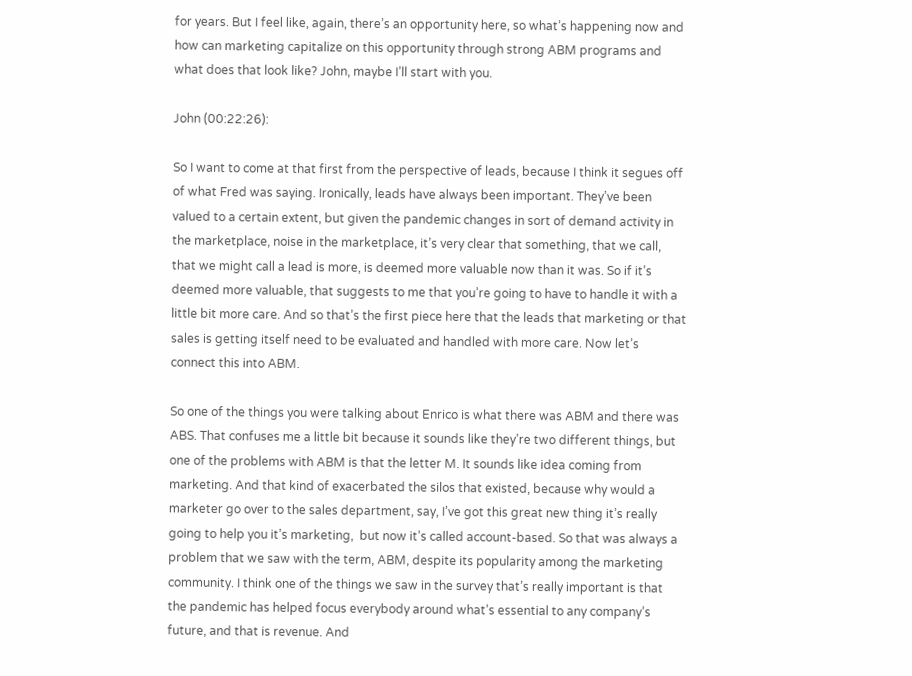for years. But I feel like, again, there’s an opportunity here, so what’s happening now and how can marketing capitalize on this opportunity through strong ABM programs and what does that look like? John, maybe I’ll start with you.

John (00:22:26):

So I want to come at that first from the perspective of leads, because I think it segues off of what Fred was saying. Ironically, leads have always been important. They’ve been valued to a certain extent, but given the pandemic changes in sort of demand activity in the marketplace, noise in the marketplace, it’s very clear that something, that we call, that we might call a lead is more, is deemed more valuable now than it was. So if it’s deemed more valuable, that suggests to me that you’re going to have to handle it with a little bit more care. And so that’s the first piece here that the leads that marketing or that sales is getting itself need to be evaluated and handled with more care. Now let’s connect this into ABM.

So one of the things you were talking about Enrico is what there was ABM and there was ABS. That confuses me a little bit because it sounds like they’re two different things, but one of the problems with ABM is that the letter M. It sounds like idea coming from marketing. And that kind of exacerbated the silos that existed, because why would a marketer go over to the sales department, say, I’ve got this great new thing it’s really going to help you it’s marketing,  but now it’s called account-based. So that was always a problem that we saw with the term, ABM, despite its popularity among the marketing community. I think one of the things we saw in the survey that’s really important is that the pandemic has helped focus everybody around what’s essential to any company’s future, and that is revenue. And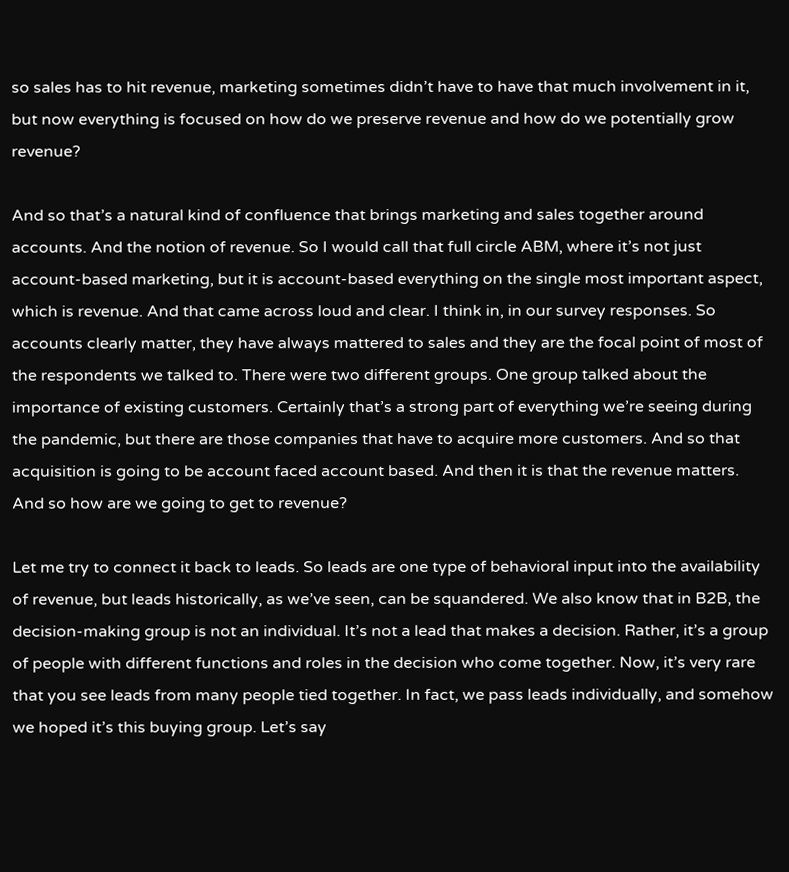so sales has to hit revenue, marketing sometimes didn’t have to have that much involvement in it, but now everything is focused on how do we preserve revenue and how do we potentially grow revenue?

And so that’s a natural kind of confluence that brings marketing and sales together around accounts. And the notion of revenue. So I would call that full circle ABM, where it’s not just account-based marketing, but it is account-based everything on the single most important aspect, which is revenue. And that came across loud and clear. I think in, in our survey responses. So accounts clearly matter, they have always mattered to sales and they are the focal point of most of the respondents we talked to. There were two different groups. One group talked about the importance of existing customers. Certainly that’s a strong part of everything we’re seeing during the pandemic, but there are those companies that have to acquire more customers. And so that acquisition is going to be account faced account based. And then it is that the revenue matters. And so how are we going to get to revenue?

Let me try to connect it back to leads. So leads are one type of behavioral input into the availability of revenue, but leads historically, as we’ve seen, can be squandered. We also know that in B2B, the decision-making group is not an individual. It’s not a lead that makes a decision. Rather, it’s a group of people with different functions and roles in the decision who come together. Now, it’s very rare that you see leads from many people tied together. In fact, we pass leads individually, and somehow we hoped it’s this buying group. Let’s say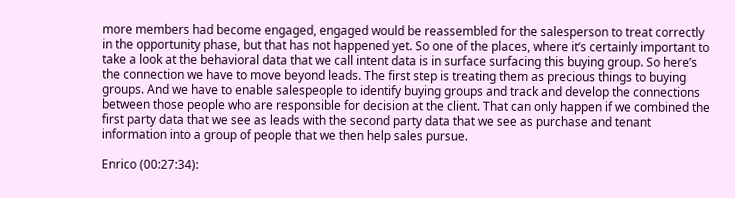more members had become engaged, engaged would be reassembled for the salesperson to treat correctly in the opportunity phase, but that has not happened yet. So one of the places, where it’s certainly important to take a look at the behavioral data that we call intent data is in surface surfacing this buying group. So here’s the connection we have to move beyond leads. The first step is treating them as precious things to buying groups. And we have to enable salespeople to identify buying groups and track and develop the connections between those people who are responsible for decision at the client. That can only happen if we combined the first party data that we see as leads with the second party data that we see as purchase and tenant information into a group of people that we then help sales pursue.

Enrico (00:27:34):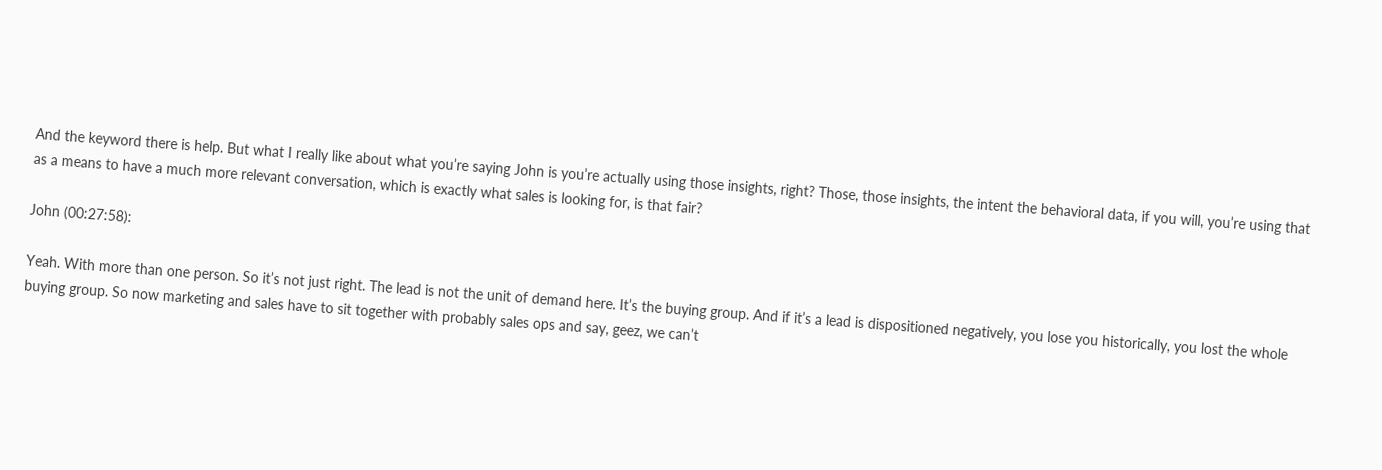And the keyword there is help. But what I really like about what you’re saying John is you’re actually using those insights, right? Those, those insights, the intent the behavioral data, if you will, you’re using that as a means to have a much more relevant conversation, which is exactly what sales is looking for, is that fair?

John (00:27:58):

Yeah. With more than one person. So it’s not just right. The lead is not the unit of demand here. It’s the buying group. And if it’s a lead is dispositioned negatively, you lose you historically, you lost the whole buying group. So now marketing and sales have to sit together with probably sales ops and say, geez, we can’t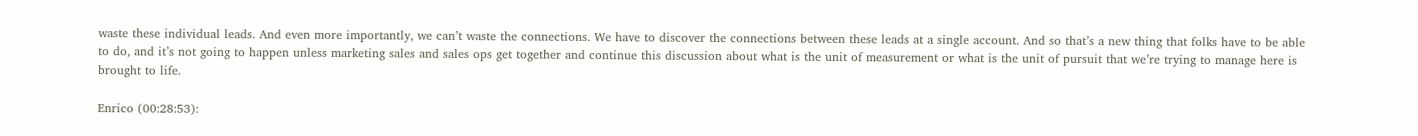waste these individual leads. And even more importantly, we can’t waste the connections. We have to discover the connections between these leads at a single account. And so that’s a new thing that folks have to be able to do, and it’s not going to happen unless marketing sales and sales ops get together and continue this discussion about what is the unit of measurement or what is the unit of pursuit that we’re trying to manage here is brought to life.

Enrico (00:28:53):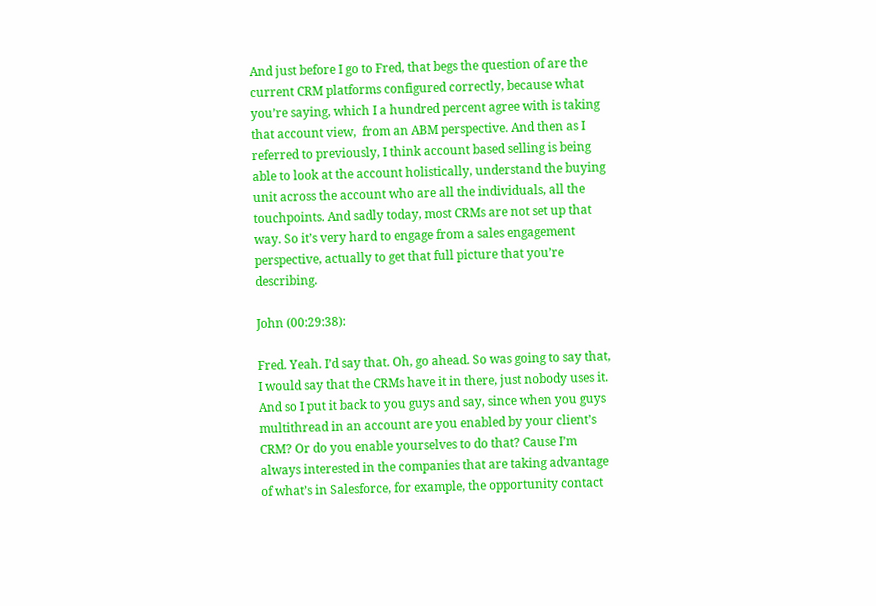And just before I go to Fred, that begs the question of are the current CRM platforms configured correctly, because what you’re saying, which I a hundred percent agree with is taking that account view,  from an ABM perspective. And then as I referred to previously, I think account based selling is being able to look at the account holistically, understand the buying unit across the account who are all the individuals, all the touchpoints. And sadly today, most CRMs are not set up that way. So it’s very hard to engage from a sales engagement perspective, actually to get that full picture that you’re describing.

John (00:29:38):

Fred. Yeah. I’d say that. Oh, go ahead. So was going to say that, I would say that the CRMs have it in there, just nobody uses it. And so I put it back to you guys and say, since when you guys multithread in an account are you enabled by your client’s CRM? Or do you enable yourselves to do that? Cause I’m always interested in the companies that are taking advantage of what’s in Salesforce, for example, the opportunity contact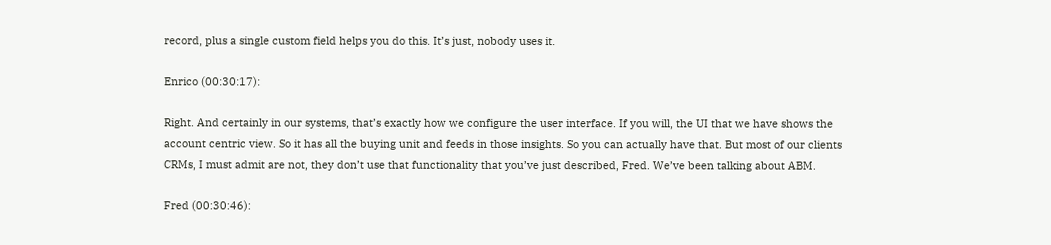record, plus a single custom field helps you do this. It’s just, nobody uses it.

Enrico (00:30:17):

Right. And certainly in our systems, that’s exactly how we configure the user interface. If you will, the UI that we have shows the account centric view. So it has all the buying unit and feeds in those insights. So you can actually have that. But most of our clients CRMs, I must admit are not, they don’t use that functionality that you’ve just described, Fred. We’ve been talking about ABM.

Fred (00:30:46):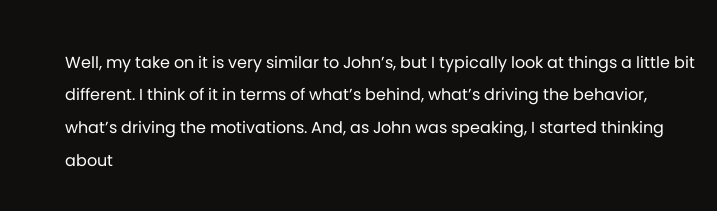Well, my take on it is very similar to John’s, but I typically look at things a little bit different. I think of it in terms of what’s behind, what’s driving the behavior, what’s driving the motivations. And, as John was speaking, I started thinking about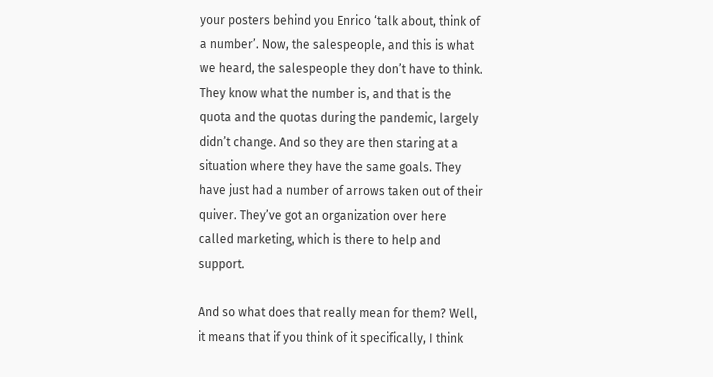your posters behind you Enrico ‘talk about, think of a number’. Now, the salespeople, and this is what we heard, the salespeople they don’t have to think. They know what the number is, and that is the quota and the quotas during the pandemic, largely didn’t change. And so they are then staring at a situation where they have the same goals. They have just had a number of arrows taken out of their quiver. They’ve got an organization over here called marketing, which is there to help and support.

And so what does that really mean for them? Well, it means that if you think of it specifically, I think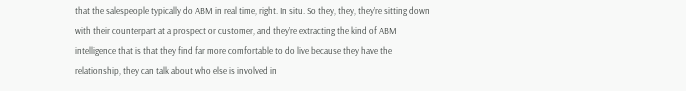that the salespeople typically do ABM in real time, right. In situ. So they, they, they’re sitting down with their counterpart at a prospect or customer, and they’re extracting the kind of ABM intelligence that is that they find far more comfortable to do live because they have the relationship, they can talk about who else is involved in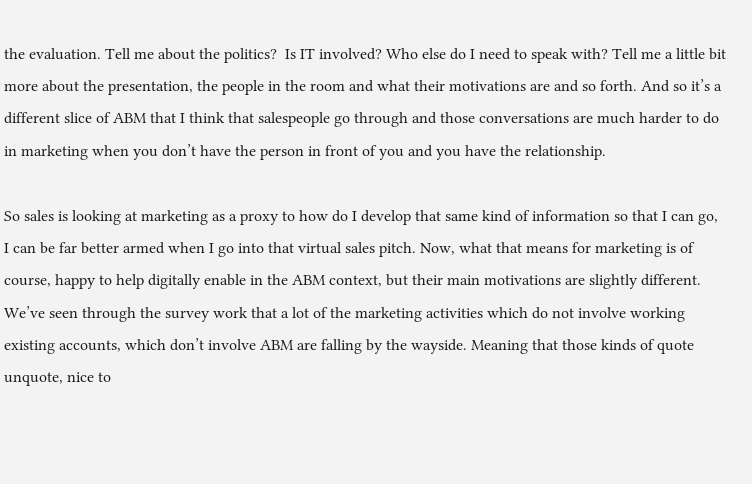the evaluation. Tell me about the politics?  Is IT involved? Who else do I need to speak with? Tell me a little bit more about the presentation, the people in the room and what their motivations are and so forth. And so it’s a different slice of ABM that I think that salespeople go through and those conversations are much harder to do in marketing when you don’t have the person in front of you and you have the relationship.

So sales is looking at marketing as a proxy to how do I develop that same kind of information so that I can go, I can be far better armed when I go into that virtual sales pitch. Now, what that means for marketing is of course, happy to help digitally enable in the ABM context, but their main motivations are slightly different. We’ve seen through the survey work that a lot of the marketing activities which do not involve working existing accounts, which don’t involve ABM are falling by the wayside. Meaning that those kinds of quote unquote, nice to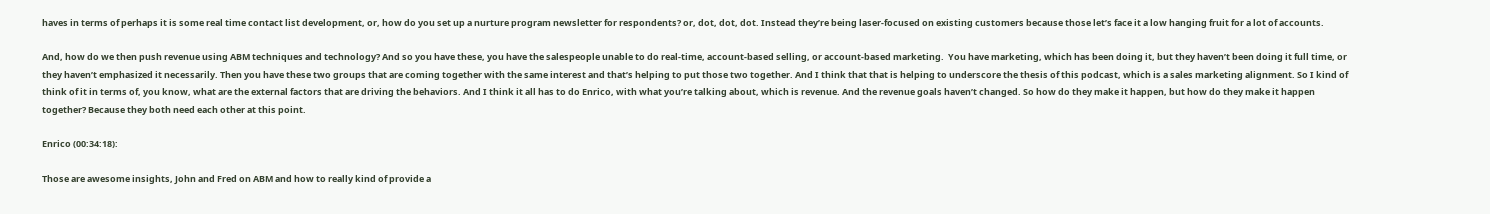haves in terms of perhaps it is some real time contact list development, or, how do you set up a nurture program newsletter for respondents? or, dot, dot, dot. Instead they’re being laser-focused on existing customers because those let’s face it a low hanging fruit for a lot of accounts.

And, how do we then push revenue using ABM techniques and technology? And so you have these, you have the salespeople unable to do real-time, account-based selling, or account-based marketing.  You have marketing, which has been doing it, but they haven’t been doing it full time, or they haven’t emphasized it necessarily. Then you have these two groups that are coming together with the same interest and that’s helping to put those two together. And I think that that is helping to underscore the thesis of this podcast, which is a sales marketing alignment. So I kind of think of it in terms of, you know, what are the external factors that are driving the behaviors. And I think it all has to do Enrico, with what you’re talking about, which is revenue. And the revenue goals haven’t changed. So how do they make it happen, but how do they make it happen together? Because they both need each other at this point.

Enrico (00:34:18):

Those are awesome insights, John and Fred on ABM and how to really kind of provide a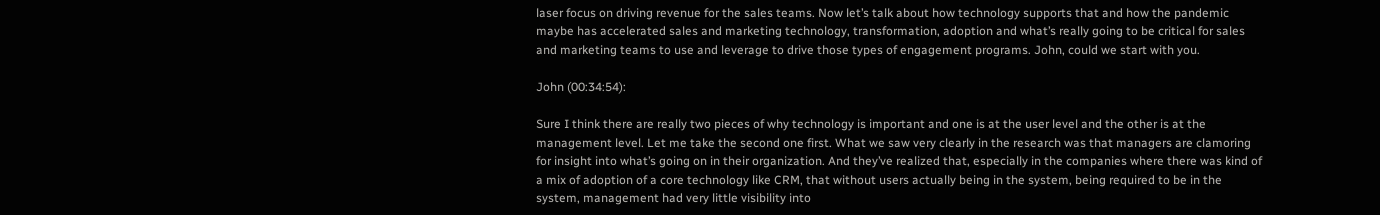laser focus on driving revenue for the sales teams. Now let’s talk about how technology supports that and how the pandemic maybe has accelerated sales and marketing technology, transformation, adoption and what’s really going to be critical for sales and marketing teams to use and leverage to drive those types of engagement programs. John, could we start with you.

John (00:34:54):

Sure I think there are really two pieces of why technology is important and one is at the user level and the other is at the management level. Let me take the second one first. What we saw very clearly in the research was that managers are clamoring for insight into what’s going on in their organization. And they’ve realized that, especially in the companies where there was kind of a mix of adoption of a core technology like CRM, that without users actually being in the system, being required to be in the system, management had very little visibility into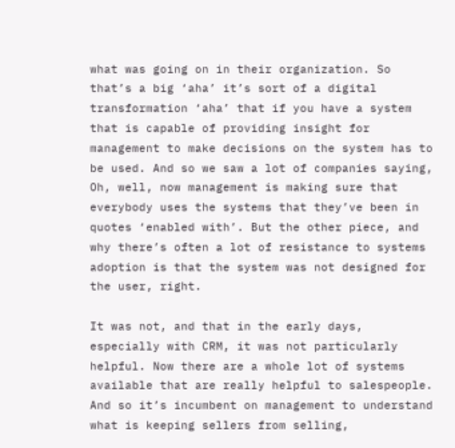what was going on in their organization. So that’s a big ‘aha’ it’s sort of a digital transformation ‘aha’ that if you have a system that is capable of providing insight for management to make decisions on the system has to be used. And so we saw a lot of companies saying, Oh, well, now management is making sure that everybody uses the systems that they’ve been in quotes ‘enabled with’. But the other piece, and why there’s often a lot of resistance to systems adoption is that the system was not designed for the user, right.

It was not, and that in the early days, especially with CRM, it was not particularly helpful. Now there are a whole lot of systems available that are really helpful to salespeople. And so it’s incumbent on management to understand what is keeping sellers from selling,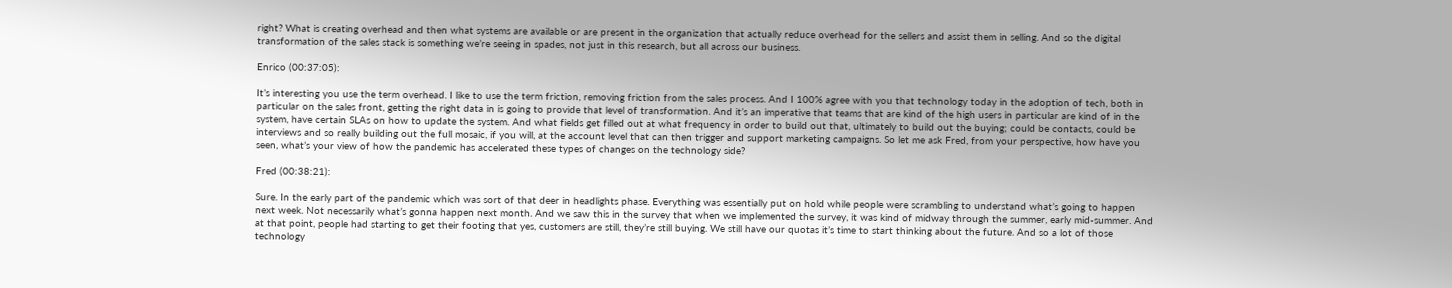right? What is creating overhead and then what systems are available or are present in the organization that actually reduce overhead for the sellers and assist them in selling. And so the digital transformation of the sales stack is something we’re seeing in spades, not just in this research, but all across our business.

Enrico (00:37:05):

It’s interesting you use the term overhead. I like to use the term friction, removing friction from the sales process. And I 100% agree with you that technology today in the adoption of tech, both in particular on the sales front, getting the right data in is going to provide that level of transformation. And it’s an imperative that teams that are kind of the high users in particular are kind of in the system, have certain SLAs on how to update the system. And what fields get filled out at what frequency in order to build out that, ultimately to build out the buying; could be contacts, could be interviews and so really building out the full mosaic, if you will, at the account level that can then trigger and support marketing campaigns. So let me ask Fred, from your perspective, how have you seen, what’s your view of how the pandemic has accelerated these types of changes on the technology side?

Fred (00:38:21):

Sure. In the early part of the pandemic which was sort of that deer in headlights phase. Everything was essentially put on hold while people were scrambling to understand what’s going to happen next week. Not necessarily what’s gonna happen next month. And we saw this in the survey that when we implemented the survey, it was kind of midway through the summer, early mid-summer. And at that point, people had starting to get their footing that yes, customers are still, they’re still buying. We still have our quotas it’s time to start thinking about the future. And so a lot of those technology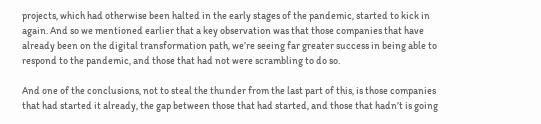projects, which had otherwise been halted in the early stages of the pandemic, started to kick in again. And so we mentioned earlier that a key observation was that those companies that have already been on the digital transformation path, we’re seeing far greater success in being able to respond to the pandemic, and those that had not were scrambling to do so.

And one of the conclusions, not to steal the thunder from the last part of this, is those companies that had started it already, the gap between those that had started, and those that hadn’t is going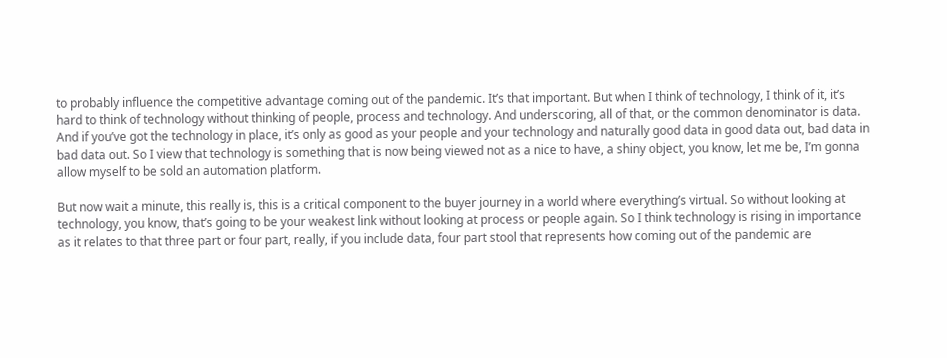to probably influence the competitive advantage coming out of the pandemic. It’s that important. But when I think of technology, I think of it, it’s hard to think of technology without thinking of people, process and technology. And underscoring, all of that, or the common denominator is data. And if you’ve got the technology in place, it’s only as good as your people and your technology and naturally good data in good data out, bad data in bad data out. So I view that technology is something that is now being viewed not as a nice to have, a shiny object, you know, let me be, I’m gonna allow myself to be sold an automation platform.

But now wait a minute, this really is, this is a critical component to the buyer journey in a world where everything’s virtual. So without looking at technology, you know, that’s going to be your weakest link without looking at process or people again. So I think technology is rising in importance as it relates to that three part or four part, really, if you include data, four part stool that represents how coming out of the pandemic are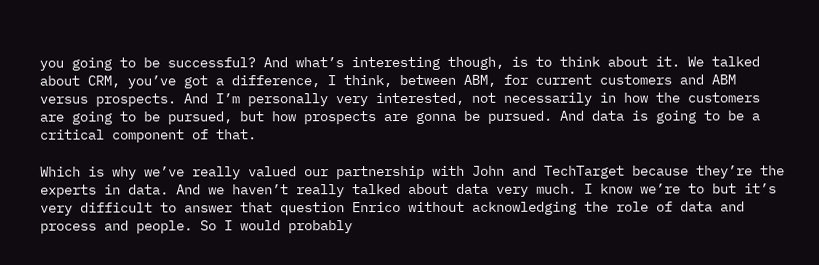you going to be successful? And what’s interesting though, is to think about it. We talked about CRM, you’ve got a difference, I think, between ABM, for current customers and ABM versus prospects. And I’m personally very interested, not necessarily in how the customers are going to be pursued, but how prospects are gonna be pursued. And data is going to be a critical component of that.

Which is why we’ve really valued our partnership with John and TechTarget because they’re the experts in data. And we haven’t really talked about data very much. I know we’re to but it’s very difficult to answer that question Enrico without acknowledging the role of data and process and people. So I would probably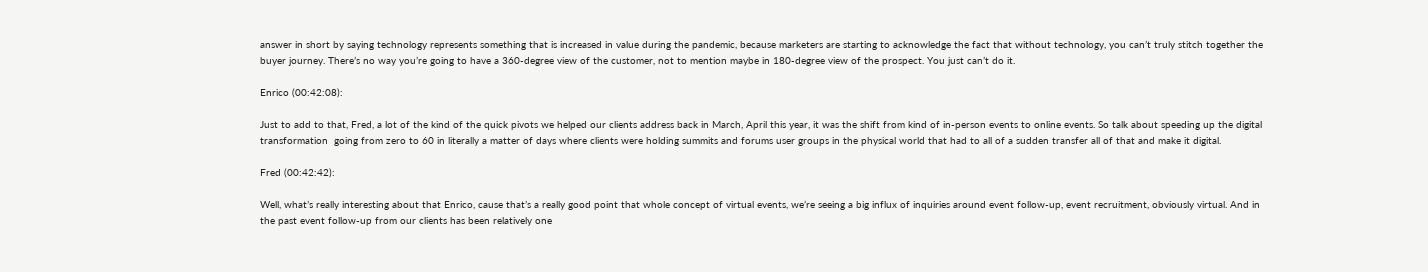answer in short by saying technology represents something that is increased in value during the pandemic, because marketers are starting to acknowledge the fact that without technology, you can’t truly stitch together the buyer journey. There’s no way you’re going to have a 360-degree view of the customer, not to mention maybe in 180-degree view of the prospect. You just can’t do it.

Enrico (00:42:08):

Just to add to that, Fred, a lot of the kind of the quick pivots we helped our clients address back in March, April this year, it was the shift from kind of in-person events to online events. So talk about speeding up the digital transformation  going from zero to 60 in literally a matter of days where clients were holding summits and forums user groups in the physical world that had to all of a sudden transfer all of that and make it digital.

Fred (00:42:42):

Well, what’s really interesting about that Enrico, cause that’s a really good point that whole concept of virtual events, we’re seeing a big influx of inquiries around event follow-up, event recruitment, obviously virtual. And in the past event follow-up from our clients has been relatively one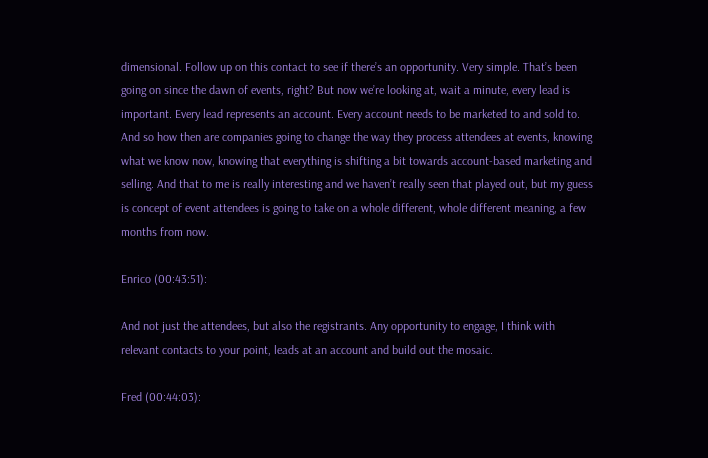dimensional. Follow up on this contact to see if there’s an opportunity. Very simple. That’s been going on since the dawn of events, right? But now we’re looking at, wait a minute, every lead is important. Every lead represents an account. Every account needs to be marketed to and sold to. And so how then are companies going to change the way they process attendees at events, knowing what we know now, knowing that everything is shifting a bit towards account-based marketing and selling. And that to me is really interesting and we haven’t really seen that played out, but my guess is concept of event attendees is going to take on a whole different, whole different meaning, a few months from now.

Enrico (00:43:51):

And not just the attendees, but also the registrants. Any opportunity to engage, I think with relevant contacts to your point, leads at an account and build out the mosaic.

Fred (00:44:03):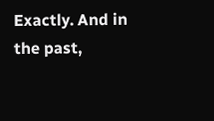Exactly. And in the past,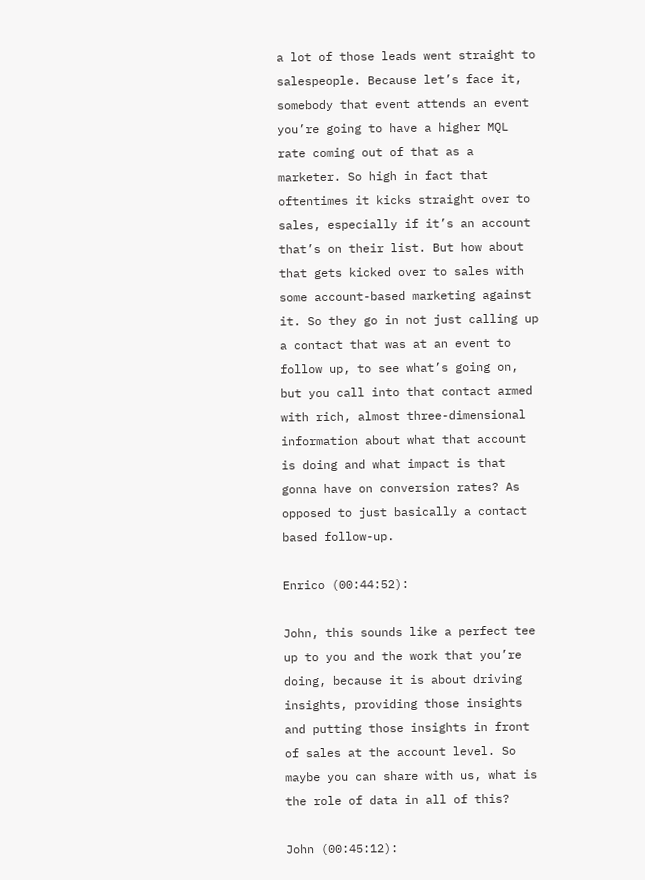a lot of those leads went straight to salespeople. Because let’s face it, somebody that event attends an event you’re going to have a higher MQL rate coming out of that as a marketer. So high in fact that oftentimes it kicks straight over to sales, especially if it’s an account that’s on their list. But how about that gets kicked over to sales with some account-based marketing against it. So they go in not just calling up a contact that was at an event to follow up, to see what’s going on, but you call into that contact armed with rich, almost three-dimensional information about what that account is doing and what impact is that gonna have on conversion rates? As opposed to just basically a contact based follow-up.

Enrico (00:44:52):

John, this sounds like a perfect tee up to you and the work that you’re doing, because it is about driving insights, providing those insights and putting those insights in front of sales at the account level. So maybe you can share with us, what is the role of data in all of this?

John (00:45:12):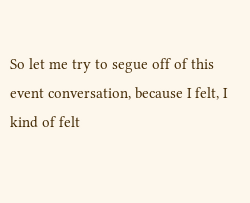So let me try to segue off of this event conversation, because I felt, I kind of felt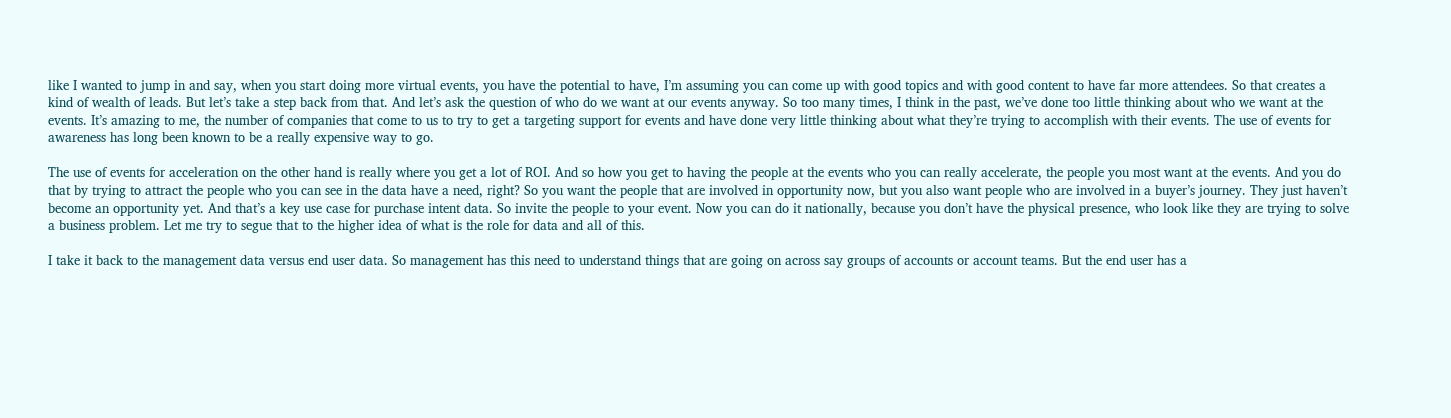like I wanted to jump in and say, when you start doing more virtual events, you have the potential to have, I’m assuming you can come up with good topics and with good content to have far more attendees. So that creates a kind of wealth of leads. But let’s take a step back from that. And let’s ask the question of who do we want at our events anyway. So too many times, I think in the past, we’ve done too little thinking about who we want at the events. It’s amazing to me, the number of companies that come to us to try to get a targeting support for events and have done very little thinking about what they’re trying to accomplish with their events. The use of events for awareness has long been known to be a really expensive way to go.

The use of events for acceleration on the other hand is really where you get a lot of ROI. And so how you get to having the people at the events who you can really accelerate, the people you most want at the events. And you do that by trying to attract the people who you can see in the data have a need, right? So you want the people that are involved in opportunity now, but you also want people who are involved in a buyer’s journey. They just haven’t become an opportunity yet. And that’s a key use case for purchase intent data. So invite the people to your event. Now you can do it nationally, because you don’t have the physical presence, who look like they are trying to solve a business problem. Let me try to segue that to the higher idea of what is the role for data and all of this.

I take it back to the management data versus end user data. So management has this need to understand things that are going on across say groups of accounts or account teams. But the end user has a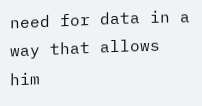need for data in a way that allows him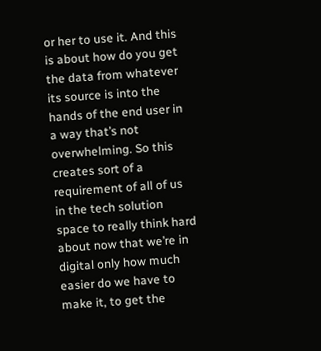or her to use it. And this is about how do you get the data from whatever its source is into the hands of the end user in a way that’s not overwhelming. So this creates sort of a requirement of all of us in the tech solution space to really think hard about now that we’re in digital only how much easier do we have to make it, to get the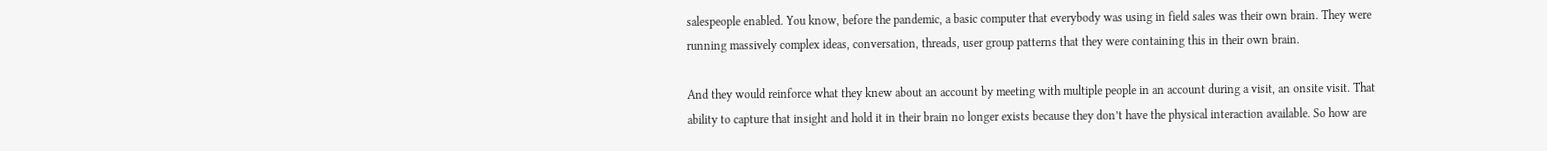salespeople enabled. You know, before the pandemic, a basic computer that everybody was using in field sales was their own brain. They were running massively complex ideas, conversation, threads, user group patterns that they were containing this in their own brain.

And they would reinforce what they knew about an account by meeting with multiple people in an account during a visit, an onsite visit. That ability to capture that insight and hold it in their brain no longer exists because they don’t have the physical interaction available. So how are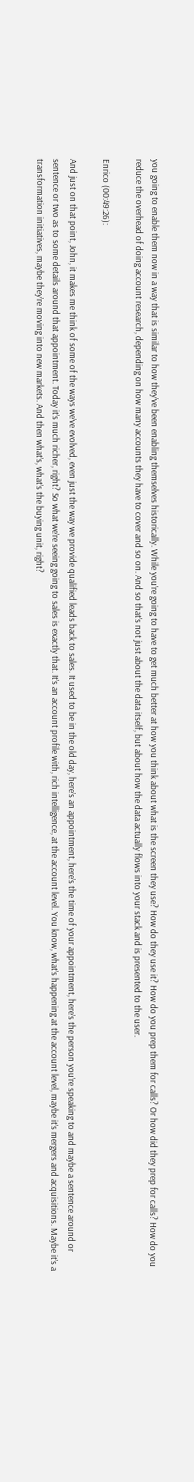you going to enable them now in a way that is similar to how they’ve been enabling themselves historically. While you’re going to have to get much better at how you think about what is the screen they use? How do they use it? How do you prep them for calls? Or how did they prep for calls? How do you reduce the overhead of doing account research, depending on how many accounts they have to cover and so on. And so that’s not just about the data itself, but about how the data actually flows into your stack and is presented to the user.

Enrico (00:49:26):

And just on that point, John, it makes me think of some of the ways we’ve evolved, even just the way we provide qualified leads back to sales. It used to be in the old day, here’s an appointment, here’s the time of your appointment, here’s the person you’re speaking to and maybe a sentence around or sentence or two as to some details around that appointment. Today it’s much richer, right? So what we’re seeing going to sales is exactly that. It’s an account profile with, rich intelligence, at the account level. You know, what’s happening at the account level, maybe it’s mergers and acquisitions. Maybe it’s a transformation initiatives, maybe they’re moving into new markets. And then what’s, what’s the buying unit, right?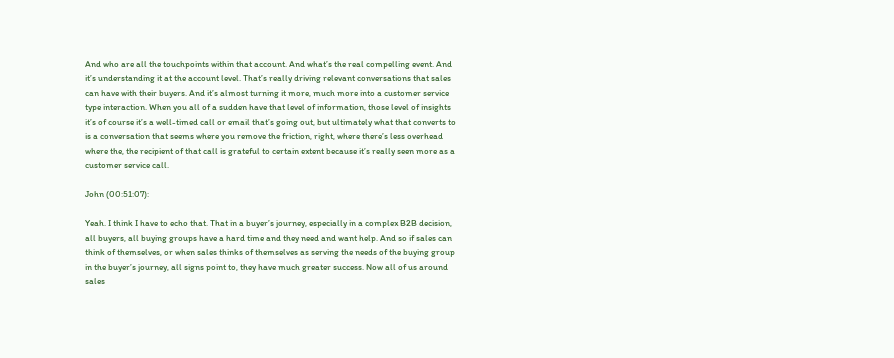And who are all the touchpoints within that account. And what’s the real compelling event. And it’s understanding it at the account level. That’s really driving relevant conversations that sales can have with their buyers. And it’s almost turning it more, much more into a customer service type interaction. When you all of a sudden have that level of information, those level of insights it’s of course it’s a well-timed call or email that’s going out, but ultimately what that converts to is a conversation that seems where you remove the friction, right, where there’s less overhead where the, the recipient of that call is grateful to certain extent because it’s really seen more as a customer service call.

John (00:51:07):

Yeah. I think I have to echo that. That in a buyer’s journey, especially in a complex B2B decision, all buyers, all buying groups have a hard time and they need and want help. And so if sales can think of themselves, or when sales thinks of themselves as serving the needs of the buying group in the buyer’s journey, all signs point to, they have much greater success. Now all of us around sales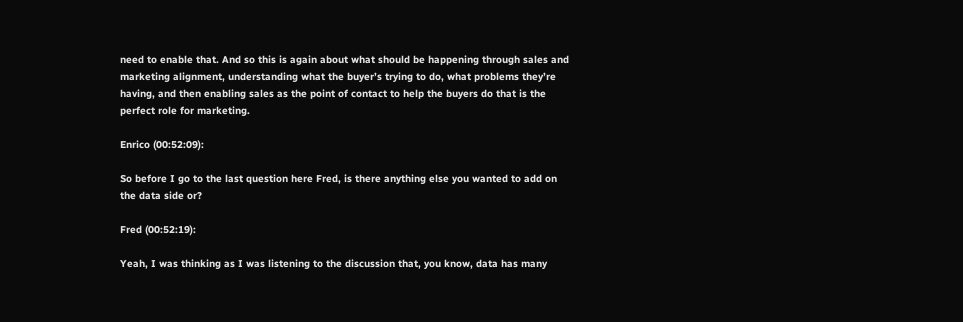need to enable that. And so this is again about what should be happening through sales and marketing alignment, understanding what the buyer’s trying to do, what problems they’re having, and then enabling sales as the point of contact to help the buyers do that is the perfect role for marketing.

Enrico (00:52:09):

So before I go to the last question here Fred, is there anything else you wanted to add on the data side or?

Fred (00:52:19):

Yeah, I was thinking as I was listening to the discussion that, you know, data has many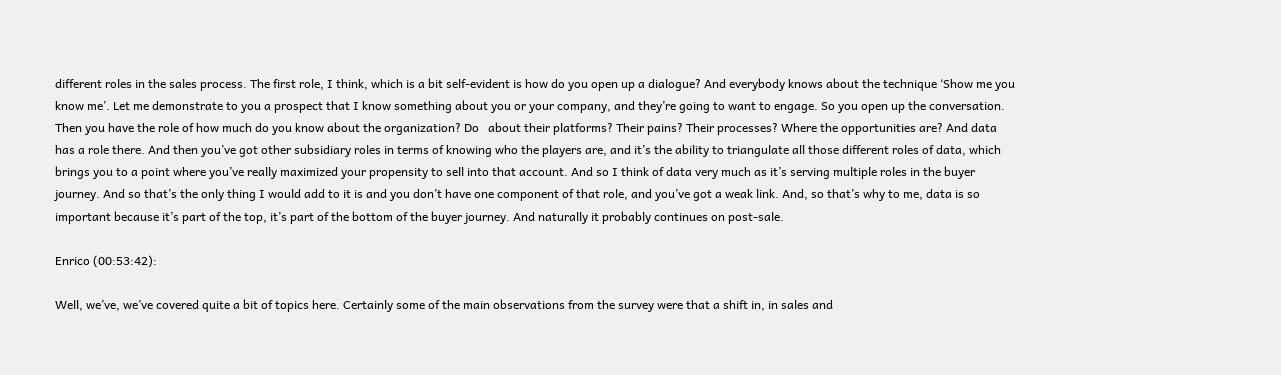different roles in the sales process. The first role, I think, which is a bit self-evident is how do you open up a dialogue? And everybody knows about the technique ‘Show me you know me’. Let me demonstrate to you a prospect that I know something about you or your company, and they’re going to want to engage. So you open up the conversation. Then you have the role of how much do you know about the organization? Do   about their platforms? Their pains? Their processes? Where the opportunities are? And data has a role there. And then you’ve got other subsidiary roles in terms of knowing who the players are, and it’s the ability to triangulate all those different roles of data, which brings you to a point where you’ve really maximized your propensity to sell into that account. And so I think of data very much as it’s serving multiple roles in the buyer journey. And so that’s the only thing I would add to it is and you don’t have one component of that role, and you’ve got a weak link. And, so that’s why to me, data is so important because it’s part of the top, it’s part of the bottom of the buyer journey. And naturally it probably continues on post-sale.

Enrico (00:53:42):

Well, we’ve, we’ve covered quite a bit of topics here. Certainly some of the main observations from the survey were that a shift in, in sales and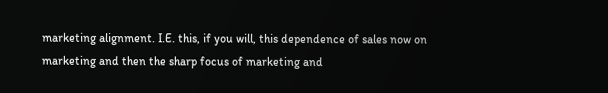marketing alignment. I.E. this, if you will, this dependence of sales now on marketing and then the sharp focus of marketing and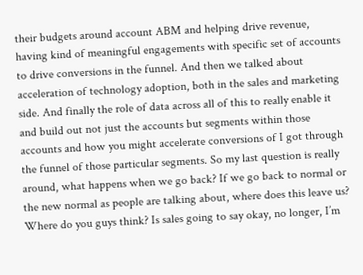their budgets around account ABM and helping drive revenue, having kind of meaningful engagements with specific set of accounts to drive conversions in the funnel. And then we talked about acceleration of technology adoption, both in the sales and marketing side. And finally the role of data across all of this to really enable it and build out not just the accounts but segments within those accounts and how you might accelerate conversions of I got through the funnel of those particular segments. So my last question is really around, what happens when we go back? If we go back to normal or the new normal as people are talking about, where does this leave us? Where do you guys think? Is sales going to say okay, no longer, I’m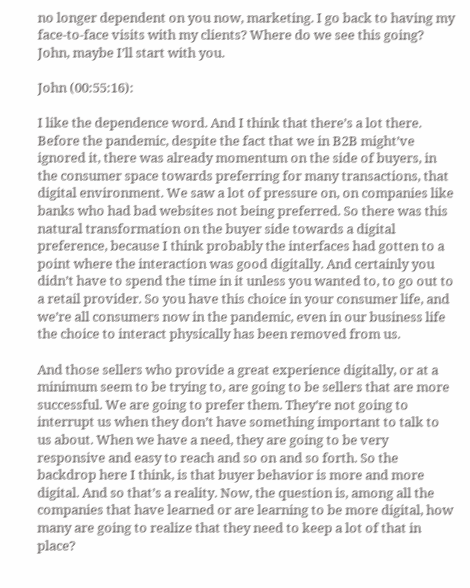no longer dependent on you now, marketing. I go back to having my face-to-face visits with my clients? Where do we see this going? John, maybe I’ll start with you.

John (00:55:16):

I like the dependence word. And I think that there’s a lot there. Before the pandemic, despite the fact that we in B2B might’ve ignored it, there was already momentum on the side of buyers, in the consumer space towards preferring for many transactions, that digital environment. We saw a lot of pressure on, on companies like banks who had bad websites not being preferred. So there was this natural transformation on the buyer side towards a digital preference, because I think probably the interfaces had gotten to a point where the interaction was good digitally. And certainly you didn’t have to spend the time in it unless you wanted to, to go out to a retail provider. So you have this choice in your consumer life, and we’re all consumers now in the pandemic, even in our business life the choice to interact physically has been removed from us.

And those sellers who provide a great experience digitally, or at a minimum seem to be trying to, are going to be sellers that are more successful. We are going to prefer them. They’re not going to interrupt us when they don’t have something important to talk to us about. When we have a need, they are going to be very responsive and easy to reach and so on and so forth. So the backdrop here I think, is that buyer behavior is more and more digital. And so that’s a reality. Now, the question is, among all the companies that have learned or are learning to be more digital, how many are going to realize that they need to keep a lot of that in place?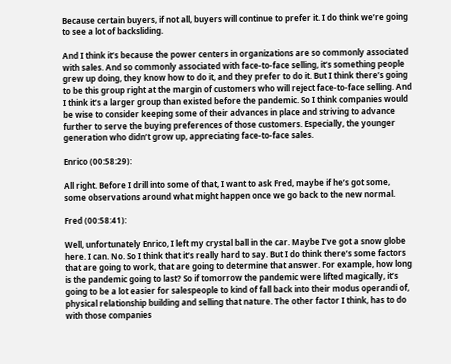Because certain buyers, if not all, buyers will continue to prefer it. I do think we’re going to see a lot of backsliding.

And I think it’s because the power centers in organizations are so commonly associated with sales. And so commonly associated with face-to-face selling, it’s something people grew up doing, they know how to do it, and they prefer to do it. But I think there’s going to be this group right at the margin of customers who will reject face-to-face selling. And I think it’s a larger group than existed before the pandemic. So I think companies would be wise to consider keeping some of their advances in place and striving to advance further to serve the buying preferences of those customers. Especially, the younger generation who didn’t grow up, appreciating face-to-face sales.

Enrico (00:58:29):

All right. Before I drill into some of that, I want to ask Fred, maybe if he’s got some, some observations around what might happen once we go back to the new normal.

Fred (00:58:41):

Well, unfortunately Enrico, I left my crystal ball in the car. Maybe I’ve got a snow globe here. I can. No. So I think that it’s really hard to say. But I do think there’s some factors that are going to work, that are going to determine that answer. For example, how long is the pandemic going to last? So if tomorrow the pandemic were lifted magically, it’s going to be a lot easier for salespeople to kind of fall back into their modus operandi of, physical relationship building and selling that nature. The other factor I think, has to do with those companies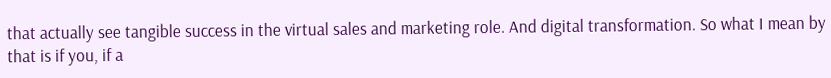that actually see tangible success in the virtual sales and marketing role. And digital transformation. So what I mean by that is if you, if a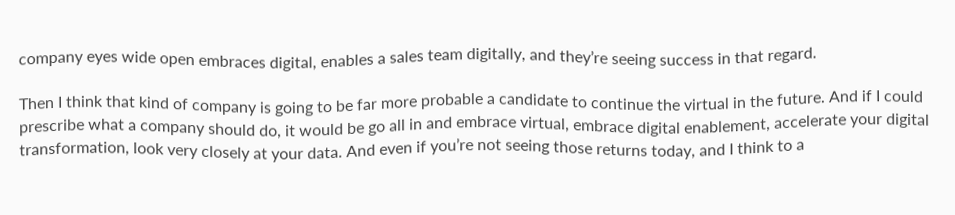company eyes wide open embraces digital, enables a sales team digitally, and they’re seeing success in that regard.

Then I think that kind of company is going to be far more probable a candidate to continue the virtual in the future. And if I could prescribe what a company should do, it would be go all in and embrace virtual, embrace digital enablement, accelerate your digital transformation, look very closely at your data. And even if you’re not seeing those returns today, and I think to a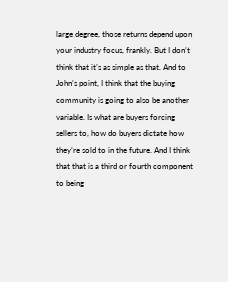large degree, those returns depend upon your industry focus, frankly. But I don’t think that it’s as simple as that. And to John’s point, I think that the buying community is going to also be another variable. Is what are buyers forcing sellers to, how do buyers dictate how they’re sold to in the future. And I think that that is a third or fourth component to being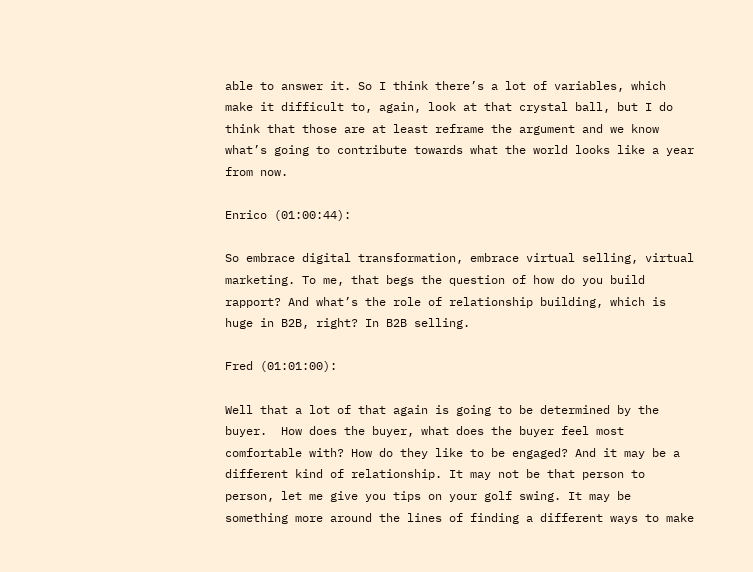able to answer it. So I think there’s a lot of variables, which make it difficult to, again, look at that crystal ball, but I do think that those are at least reframe the argument and we know what’s going to contribute towards what the world looks like a year from now.

Enrico (01:00:44):

So embrace digital transformation, embrace virtual selling, virtual marketing. To me, that begs the question of how do you build rapport? And what’s the role of relationship building, which is huge in B2B, right? In B2B selling.

Fred (01:01:00):

Well that a lot of that again is going to be determined by the buyer.  How does the buyer, what does the buyer feel most comfortable with? How do they like to be engaged? And it may be a different kind of relationship. It may not be that person to person, let me give you tips on your golf swing. It may be something more around the lines of finding a different ways to make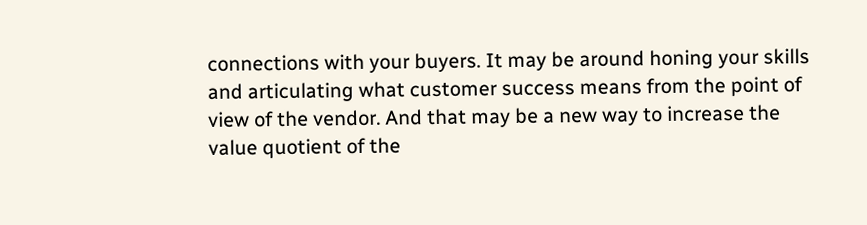connections with your buyers. It may be around honing your skills and articulating what customer success means from the point of view of the vendor. And that may be a new way to increase the value quotient of the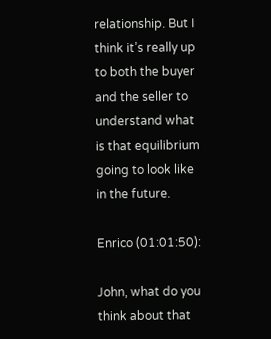relationship. But I think it’s really up to both the buyer and the seller to understand what is that equilibrium going to look like in the future.

Enrico (01:01:50):

John, what do you think about that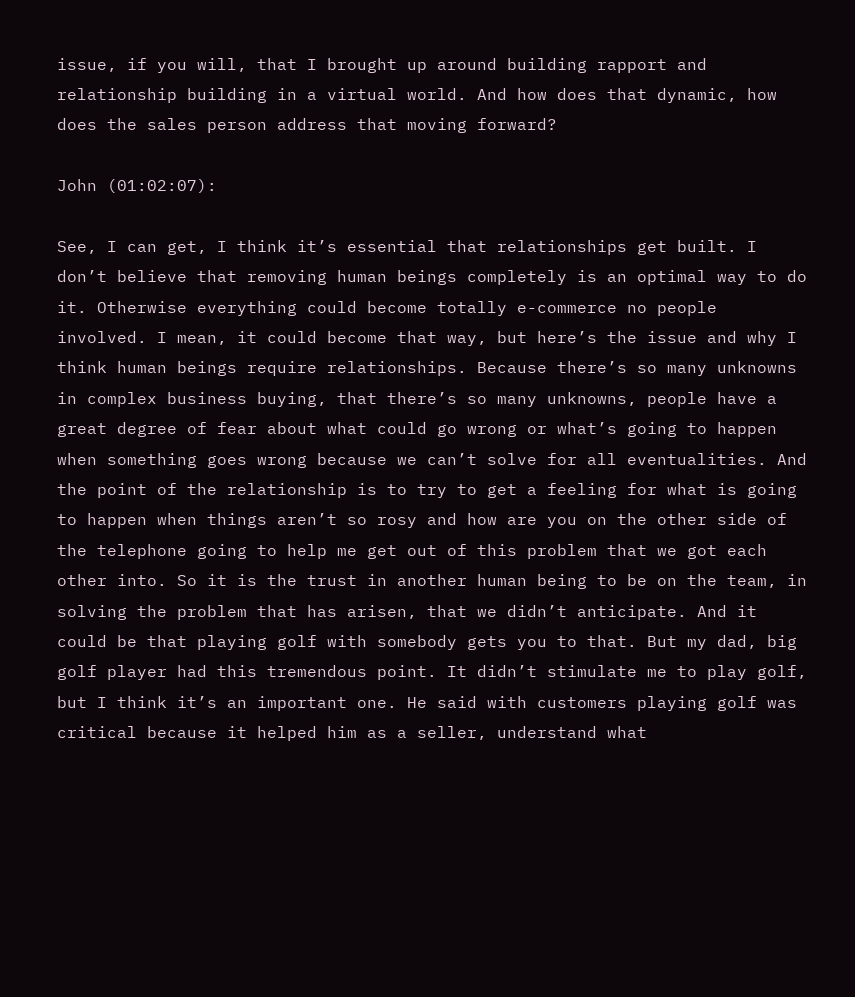issue, if you will, that I brought up around building rapport and relationship building in a virtual world. And how does that dynamic, how does the sales person address that moving forward?

John (01:02:07):

See, I can get, I think it’s essential that relationships get built. I don’t believe that removing human beings completely is an optimal way to do it. Otherwise everything could become totally e-commerce no people involved. I mean, it could become that way, but here’s the issue and why I think human beings require relationships. Because there’s so many unknowns in complex business buying, that there’s so many unknowns, people have a great degree of fear about what could go wrong or what’s going to happen when something goes wrong because we can’t solve for all eventualities. And the point of the relationship is to try to get a feeling for what is going to happen when things aren’t so rosy and how are you on the other side of the telephone going to help me get out of this problem that we got each other into. So it is the trust in another human being to be on the team, in solving the problem that has arisen, that we didn’t anticipate. And it could be that playing golf with somebody gets you to that. But my dad, big golf player had this tremendous point. It didn’t stimulate me to play golf, but I think it’s an important one. He said with customers playing golf was critical because it helped him as a seller, understand what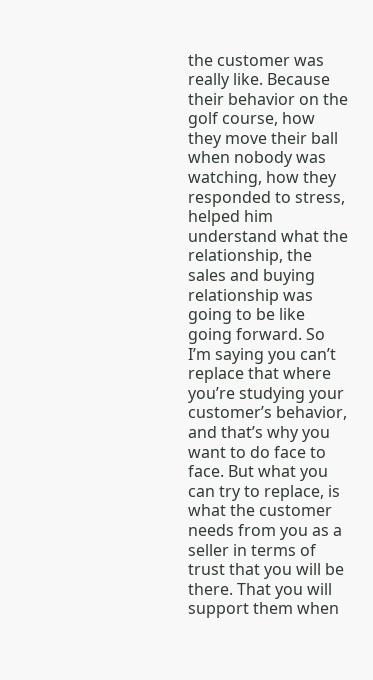the customer was really like. Because their behavior on the golf course, how they move their ball when nobody was watching, how they responded to stress, helped him understand what the relationship, the sales and buying relationship was going to be like going forward. So I’m saying you can’t replace that where you’re studying your customer’s behavior, and that’s why you want to do face to face. But what you can try to replace, is what the customer needs from you as a seller in terms of trust that you will be there. That you will support them when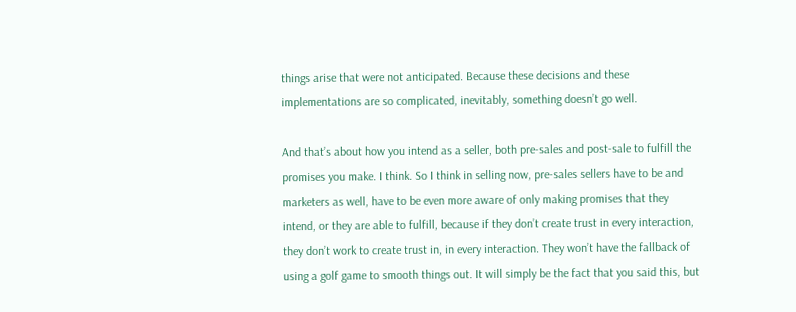things arise that were not anticipated. Because these decisions and these implementations are so complicated, inevitably, something doesn’t go well.

And that’s about how you intend as a seller, both pre-sales and post-sale to fulfill the promises you make. I think. So I think in selling now, pre-sales sellers have to be and marketers as well, have to be even more aware of only making promises that they intend, or they are able to fulfill, because if they don’t create trust in every interaction, they don’t work to create trust in, in every interaction. They won’t have the fallback of using a golf game to smooth things out. It will simply be the fact that you said this, but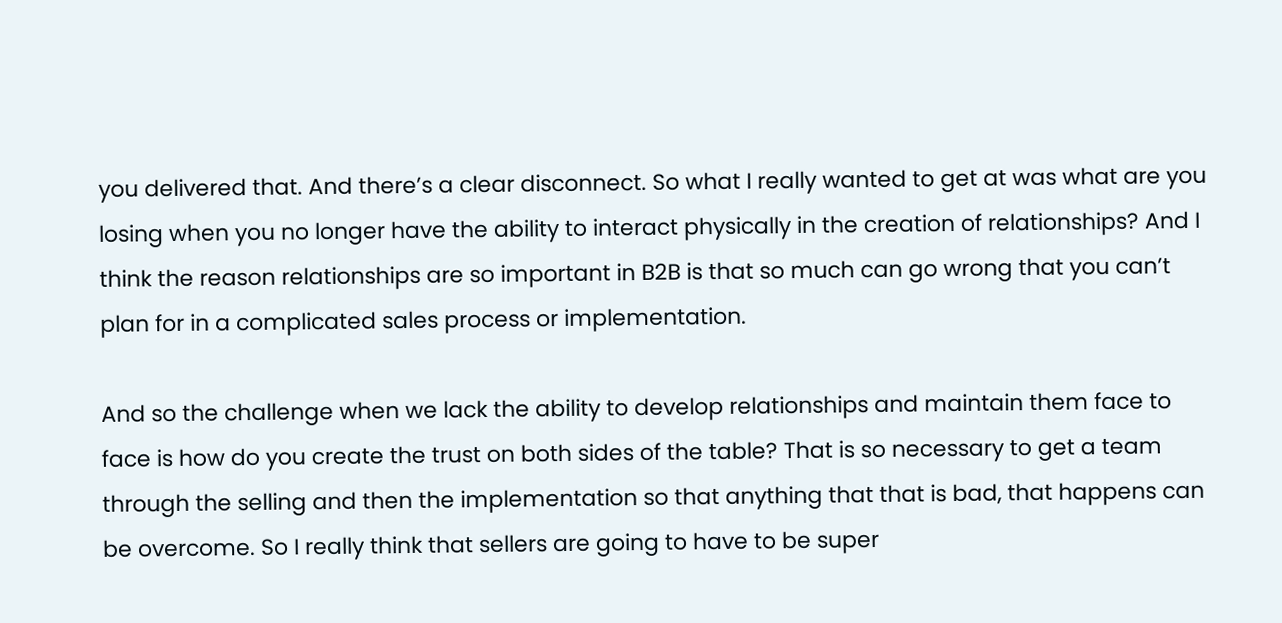you delivered that. And there’s a clear disconnect. So what I really wanted to get at was what are you losing when you no longer have the ability to interact physically in the creation of relationships? And I think the reason relationships are so important in B2B is that so much can go wrong that you can’t plan for in a complicated sales process or implementation.

And so the challenge when we lack the ability to develop relationships and maintain them face to face is how do you create the trust on both sides of the table? That is so necessary to get a team through the selling and then the implementation so that anything that that is bad, that happens can be overcome. So I really think that sellers are going to have to be super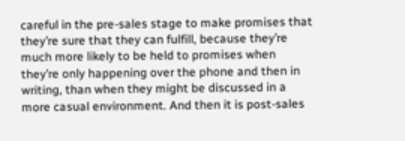careful in the pre-sales stage to make promises that they’re sure that they can fulfill, because they’re much more likely to be held to promises when they’re only happening over the phone and then in writing, than when they might be discussed in a more casual environment. And then it is post-sales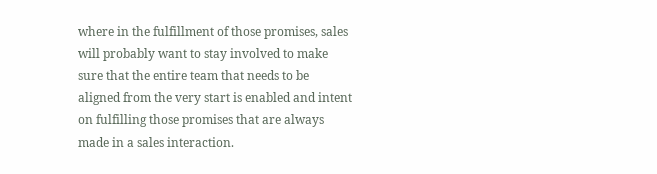where in the fulfillment of those promises, sales will probably want to stay involved to make sure that the entire team that needs to be aligned from the very start is enabled and intent on fulfilling those promises that are always made in a sales interaction.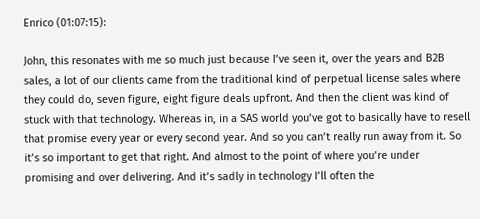Enrico (01:07:15):

John, this resonates with me so much just because I’ve seen it, over the years and B2B sales, a lot of our clients came from the traditional kind of perpetual license sales where they could do, seven figure, eight figure deals upfront. And then the client was kind of stuck with that technology. Whereas in, in a SAS world you’ve got to basically have to resell that promise every year or every second year. And so you can’t really run away from it. So it’s so important to get that right. And almost to the point of where you’re under promising and over delivering. And it’s sadly in technology I’ll often the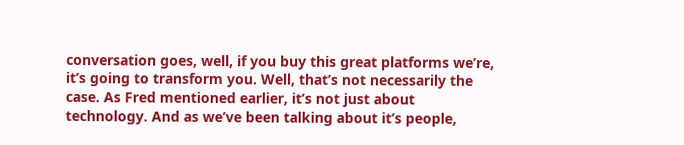conversation goes, well, if you buy this great platforms we’re, it’s going to transform you. Well, that’s not necessarily the case. As Fred mentioned earlier, it’s not just about technology. And as we’ve been talking about it’s people,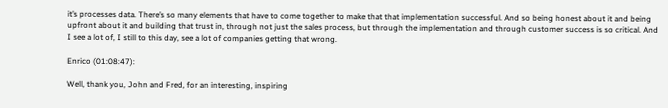it’s processes data. There’s so many elements that have to come together to make that that implementation successful. And so being honest about it and being upfront about it and building that trust in, through not just the sales process, but through the implementation and through customer success is so critical. And I see a lot of, I still to this day, see a lot of companies getting that wrong.

Enrico (01:08:47):

Well, thank you, John and Fred, for an interesting, inspiring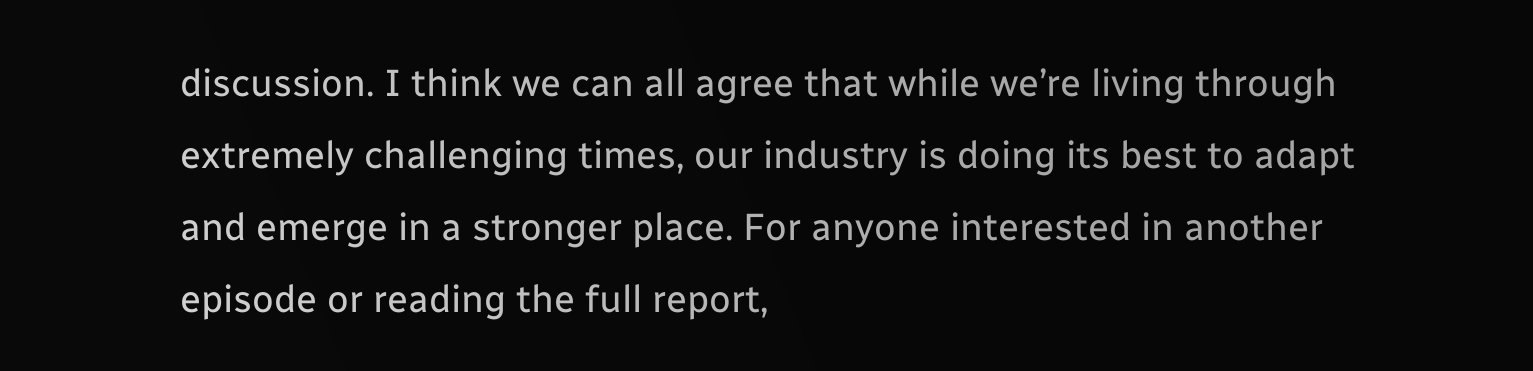discussion. I think we can all agree that while we’re living through extremely challenging times, our industry is doing its best to adapt and emerge in a stronger place. For anyone interested in another episode or reading the full report,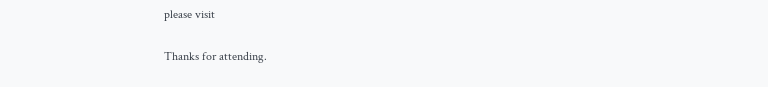please visit

Thanks for attending.